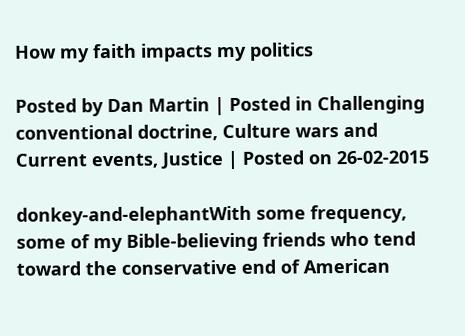How my faith impacts my politics

Posted by Dan Martin | Posted in Challenging conventional doctrine, Culture wars and Current events, Justice | Posted on 26-02-2015

donkey-and-elephantWith some frequency, some of my Bible-believing friends who tend toward the conservative end of American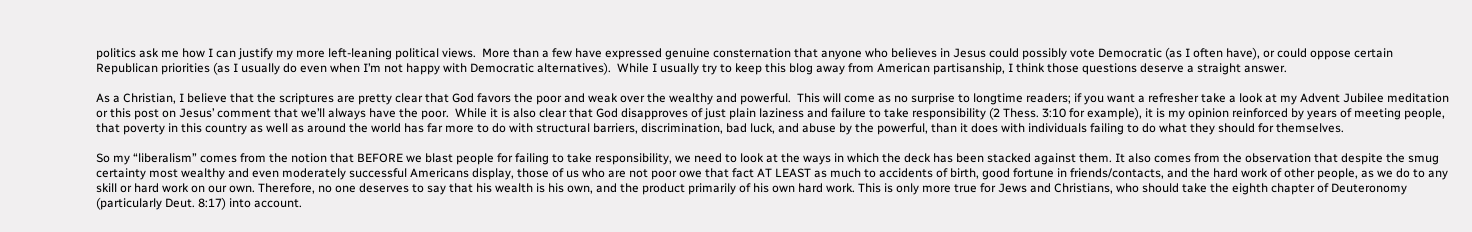politics ask me how I can justify my more left-leaning political views.  More than a few have expressed genuine consternation that anyone who believes in Jesus could possibly vote Democratic (as I often have), or could oppose certain Republican priorities (as I usually do even when I’m not happy with Democratic alternatives).  While I usually try to keep this blog away from American partisanship, I think those questions deserve a straight answer.

As a Christian, I believe that the scriptures are pretty clear that God favors the poor and weak over the wealthy and powerful.  This will come as no surprise to longtime readers; if you want a refresher take a look at my Advent Jubilee meditation or this post on Jesus’ comment that we’ll always have the poor.  While it is also clear that God disapproves of just plain laziness and failure to take responsibility (2 Thess. 3:10 for example), it is my opinion reinforced by years of meeting people, that poverty in this country as well as around the world has far more to do with structural barriers, discrimination, bad luck, and abuse by the powerful, than it does with individuals failing to do what they should for themselves.

So my “liberalism” comes from the notion that BEFORE we blast people for failing to take responsibility, we need to look at the ways in which the deck has been stacked against them. It also comes from the observation that despite the smug certainty most wealthy and even moderately successful Americans display, those of us who are not poor owe that fact AT LEAST as much to accidents of birth, good fortune in friends/contacts, and the hard work of other people, as we do to any skill or hard work on our own. Therefore, no one deserves to say that his wealth is his own, and the product primarily of his own hard work. This is only more true for Jews and Christians, who should take the eighth chapter of Deuteronomy (particularly Deut. 8:17) into account.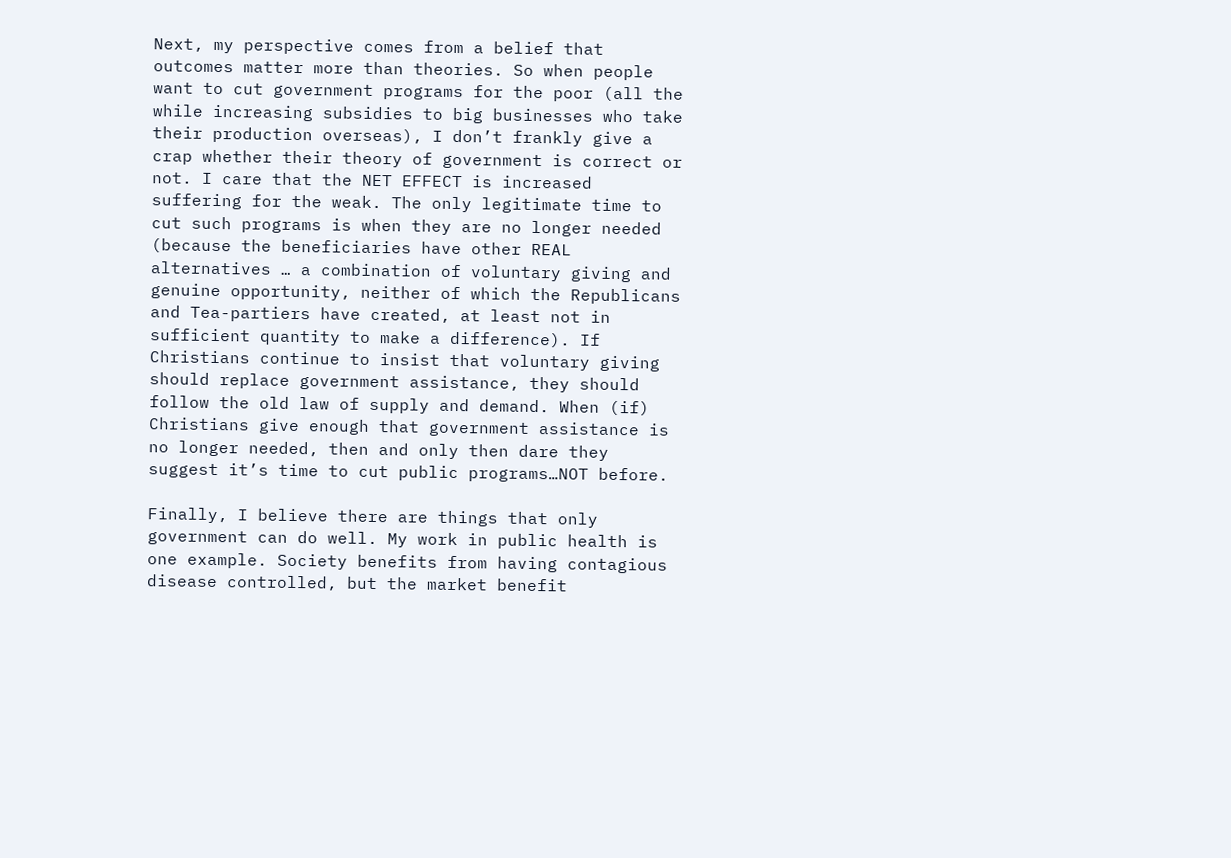Next, my perspective comes from a belief that outcomes matter more than theories. So when people want to cut government programs for the poor (all the while increasing subsidies to big businesses who take their production overseas), I don’t frankly give a crap whether their theory of government is correct or not. I care that the NET EFFECT is increased suffering for the weak. The only legitimate time to cut such programs is when they are no longer needed (because the beneficiaries have other REAL alternatives … a combination of voluntary giving and genuine opportunity, neither of which the Republicans and Tea-partiers have created, at least not in sufficient quantity to make a difference). If Christians continue to insist that voluntary giving should replace government assistance, they should follow the old law of supply and demand. When (if) Christians give enough that government assistance is no longer needed, then and only then dare they suggest it’s time to cut public programs…NOT before.

Finally, I believe there are things that only government can do well. My work in public health is one example. Society benefits from having contagious disease controlled, but the market benefit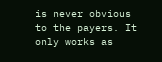is never obvious to the payers. It only works as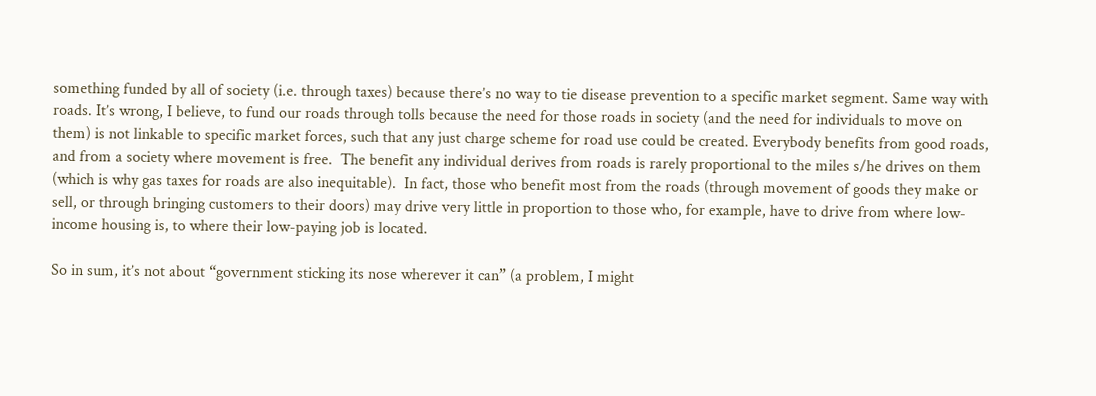something funded by all of society (i.e. through taxes) because there’s no way to tie disease prevention to a specific market segment. Same way with roads. It’s wrong, I believe, to fund our roads through tolls because the need for those roads in society (and the need for individuals to move on them) is not linkable to specific market forces, such that any just charge scheme for road use could be created. Everybody benefits from good roads, and from a society where movement is free.  The benefit any individual derives from roads is rarely proportional to the miles s/he drives on them (which is why gas taxes for roads are also inequitable).  In fact, those who benefit most from the roads (through movement of goods they make or sell, or through bringing customers to their doors) may drive very little in proportion to those who, for example, have to drive from where low-income housing is, to where their low-paying job is located.

So in sum, it’s not about “government sticking its nose wherever it can” (a problem, I might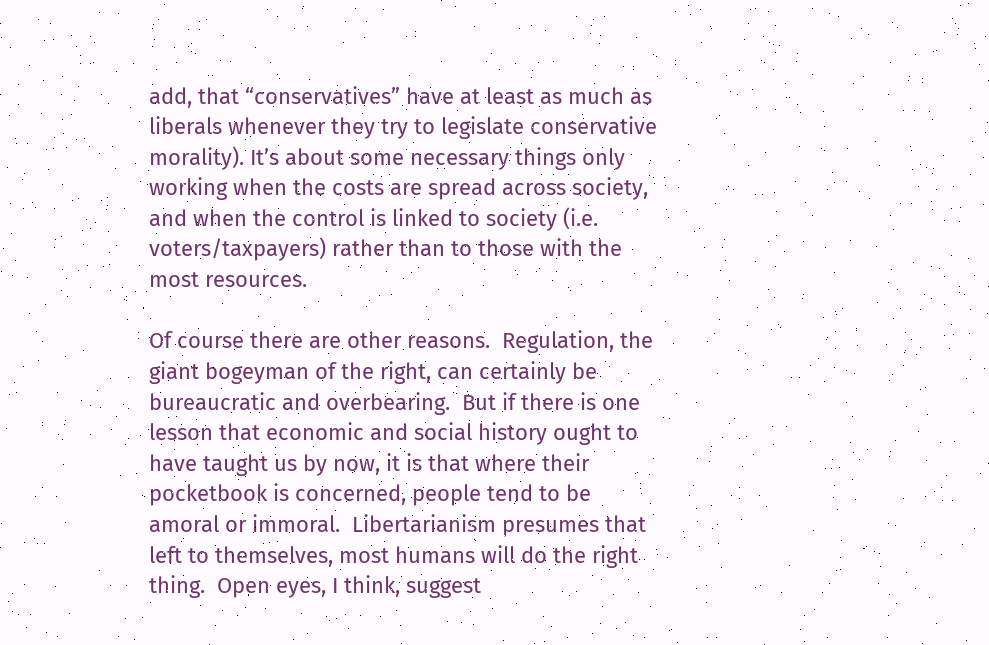add, that “conservatives” have at least as much as liberals whenever they try to legislate conservative morality). It’s about some necessary things only working when the costs are spread across society, and when the control is linked to society (i.e. voters/taxpayers) rather than to those with the most resources.

Of course there are other reasons.  Regulation, the giant bogeyman of the right, can certainly be bureaucratic and overbearing.  But if there is one lesson that economic and social history ought to have taught us by now, it is that where their pocketbook is concerned, people tend to be amoral or immoral.  Libertarianism presumes that left to themselves, most humans will do the right thing.  Open eyes, I think, suggest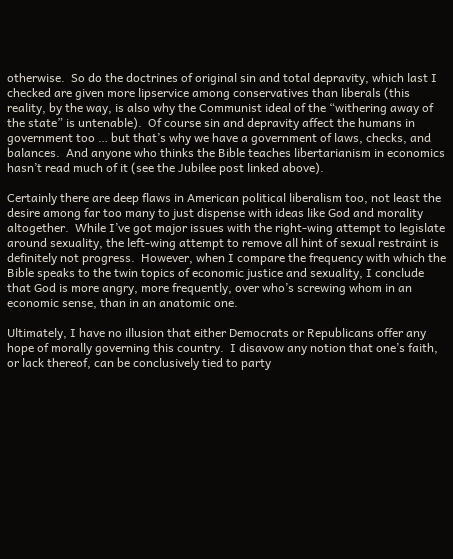otherwise.  So do the doctrines of original sin and total depravity, which last I checked are given more lipservice among conservatives than liberals (this reality, by the way, is also why the Communist ideal of the “withering away of the state” is untenable).  Of course sin and depravity affect the humans in government too … but that’s why we have a government of laws, checks, and balances.  And anyone who thinks the Bible teaches libertarianism in economics hasn’t read much of it (see the Jubilee post linked above).

Certainly there are deep flaws in American political liberalism too, not least the desire among far too many to just dispense with ideas like God and morality altogether.  While I’ve got major issues with the right-wing attempt to legislate around sexuality, the left-wing attempt to remove all hint of sexual restraint is definitely not progress.  However, when I compare the frequency with which the Bible speaks to the twin topics of economic justice and sexuality, I conclude that God is more angry, more frequently, over who’s screwing whom in an economic sense, than in an anatomic one.

Ultimately, I have no illusion that either Democrats or Republicans offer any hope of morally governing this country.  I disavow any notion that one’s faith, or lack thereof, can be conclusively tied to party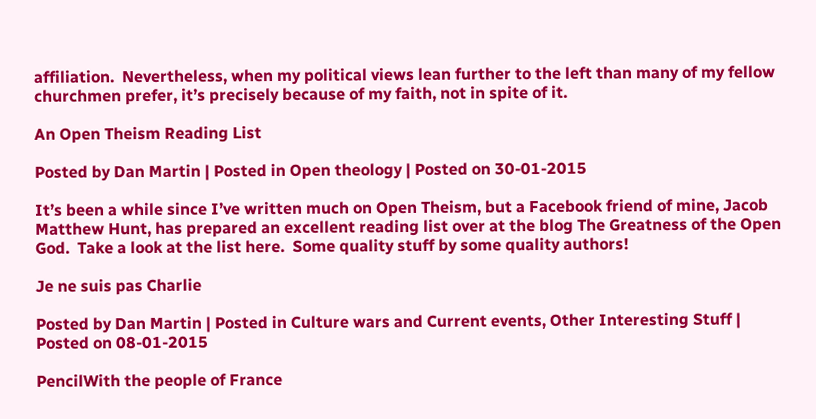affiliation.  Nevertheless, when my political views lean further to the left than many of my fellow churchmen prefer, it’s precisely because of my faith, not in spite of it.

An Open Theism Reading List

Posted by Dan Martin | Posted in Open theology | Posted on 30-01-2015

It’s been a while since I’ve written much on Open Theism, but a Facebook friend of mine, Jacob Matthew Hunt, has prepared an excellent reading list over at the blog The Greatness of the Open God.  Take a look at the list here.  Some quality stuff by some quality authors!

Je ne suis pas Charlie

Posted by Dan Martin | Posted in Culture wars and Current events, Other Interesting Stuff | Posted on 08-01-2015

PencilWith the people of France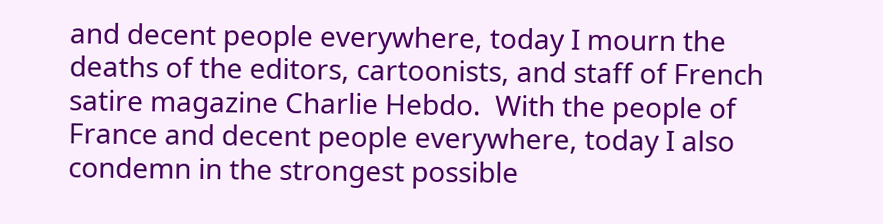and decent people everywhere, today I mourn the deaths of the editors, cartoonists, and staff of French satire magazine Charlie Hebdo.  With the people of France and decent people everywhere, today I also condemn in the strongest possible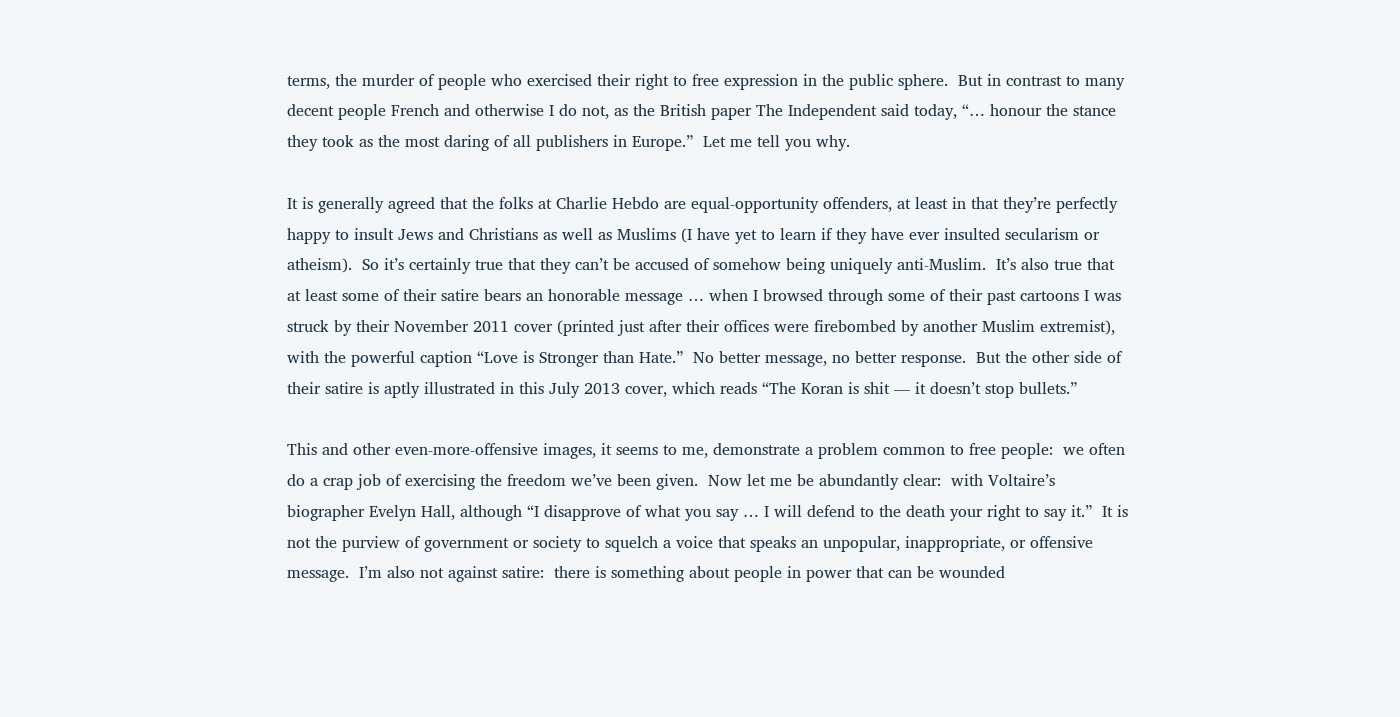terms, the murder of people who exercised their right to free expression in the public sphere.  But in contrast to many decent people French and otherwise I do not, as the British paper The Independent said today, “… honour the stance they took as the most daring of all publishers in Europe.”  Let me tell you why.

It is generally agreed that the folks at Charlie Hebdo are equal-opportunity offenders, at least in that they’re perfectly happy to insult Jews and Christians as well as Muslims (I have yet to learn if they have ever insulted secularism or atheism).  So it’s certainly true that they can’t be accused of somehow being uniquely anti-Muslim.  It’s also true that at least some of their satire bears an honorable message … when I browsed through some of their past cartoons I was struck by their November 2011 cover (printed just after their offices were firebombed by another Muslim extremist), with the powerful caption “Love is Stronger than Hate.”  No better message, no better response.  But the other side of their satire is aptly illustrated in this July 2013 cover, which reads “The Koran is shit — it doesn’t stop bullets.”

This and other even-more-offensive images, it seems to me, demonstrate a problem common to free people:  we often do a crap job of exercising the freedom we’ve been given.  Now let me be abundantly clear:  with Voltaire’s biographer Evelyn Hall, although “I disapprove of what you say … I will defend to the death your right to say it.”  It is not the purview of government or society to squelch a voice that speaks an unpopular, inappropriate, or offensive message.  I’m also not against satire:  there is something about people in power that can be wounded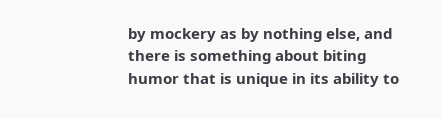by mockery as by nothing else, and there is something about biting humor that is unique in its ability to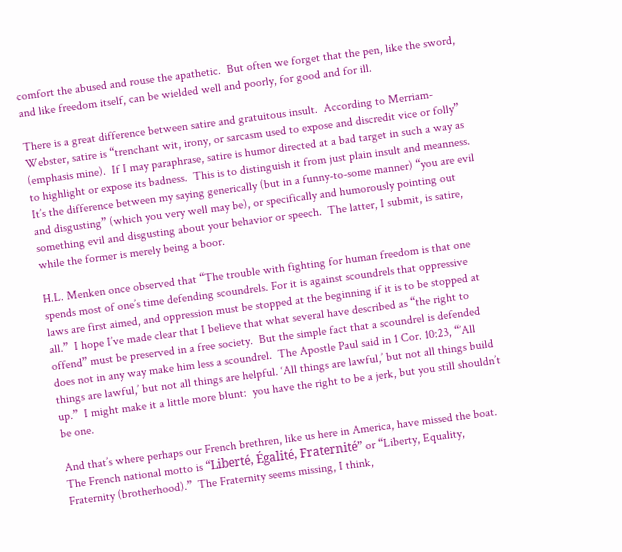comfort the abused and rouse the apathetic.  But often we forget that the pen, like the sword, and like freedom itself, can be wielded well and poorly, for good and for ill.

There is a great difference between satire and gratuitous insult.  According to Merriam-Webster, satire is “trenchant wit, irony, or sarcasm used to expose and discredit vice or folly” (emphasis mine).  If I may paraphrase, satire is humor directed at a bad target in such a way as to highlight or expose its badness.  This is to distinguish it from just plain insult and meanness.  It’s the difference between my saying generically (but in a funny-to-some manner) “you are evil and disgusting” (which you very well may be), or specifically and humorously pointing out something evil and disgusting about your behavior or speech.  The latter, I submit, is satire, while the former is merely being a boor.

H.L. Menken once observed that “The trouble with fighting for human freedom is that one spends most of one’s time defending scoundrels. For it is against scoundrels that oppressive laws are first aimed, and oppression must be stopped at the beginning if it is to be stopped at all.”  I hope I’ve made clear that I believe that what several have described as “the right to offend” must be preserved in a free society.  But the simple fact that a scoundrel is defended does not in any way make him less a scoundrel.  The Apostle Paul said in 1 Cor. 10:23, “’All things are lawful,’ but not all things are helpful. ‘All things are lawful,’ but not all things build up.”  I might make it a little more blunt:  you have the right to be a jerk, but you still shouldn’t be one.

And that’s where perhaps our French brethren, like us here in America, have missed the boat.  The French national motto is “Liberté, Égalité, Fraternité” or “Liberty, Equality, Fraternity (brotherhood).”  The Fraternity seems missing, I think,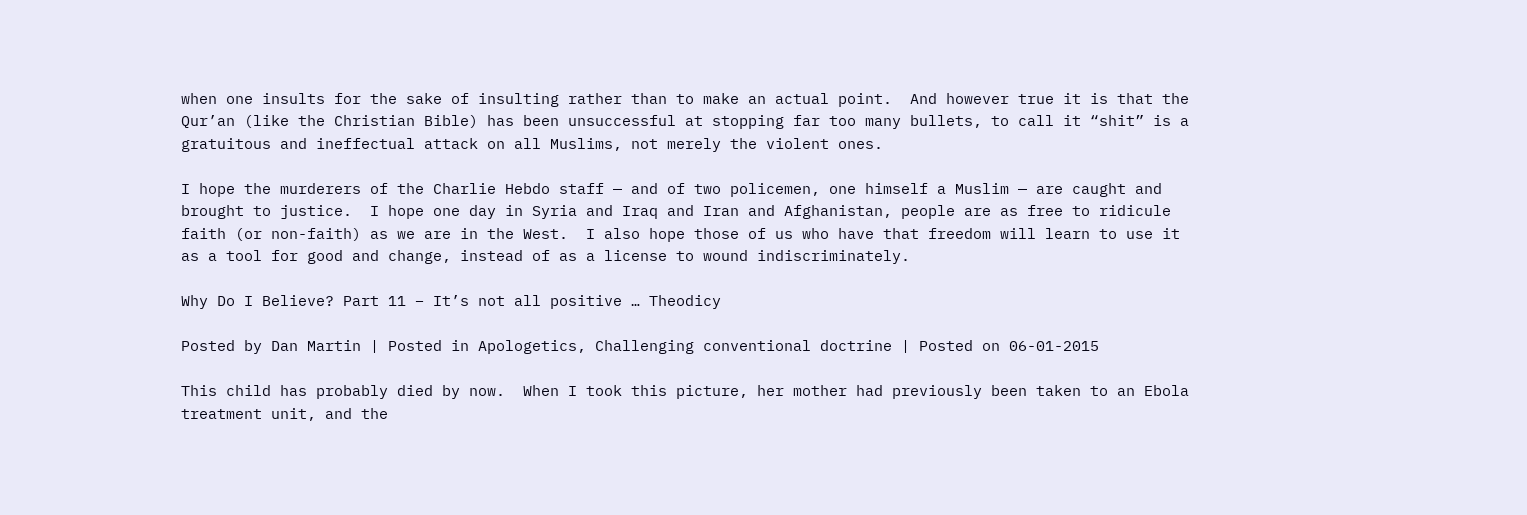when one insults for the sake of insulting rather than to make an actual point.  And however true it is that the Qur’an (like the Christian Bible) has been unsuccessful at stopping far too many bullets, to call it “shit” is a gratuitous and ineffectual attack on all Muslims, not merely the violent ones.

I hope the murderers of the Charlie Hebdo staff — and of two policemen, one himself a Muslim — are caught and brought to justice.  I hope one day in Syria and Iraq and Iran and Afghanistan, people are as free to ridicule faith (or non-faith) as we are in the West.  I also hope those of us who have that freedom will learn to use it as a tool for good and change, instead of as a license to wound indiscriminately.

Why Do I Believe? Part 11 – It’s not all positive … Theodicy

Posted by Dan Martin | Posted in Apologetics, Challenging conventional doctrine | Posted on 06-01-2015

This child has probably died by now.  When I took this picture, her mother had previously been taken to an Ebola treatment unit, and the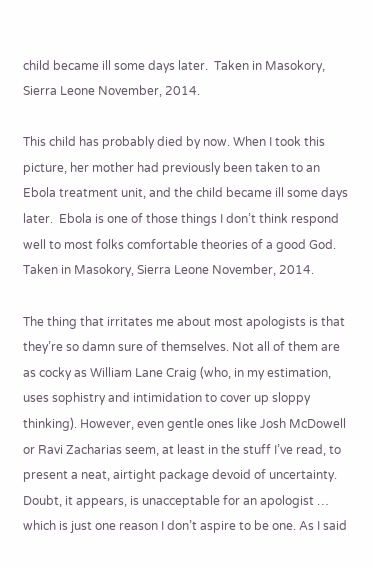child became ill some days later.  Taken in Masokory, Sierra Leone November, 2014.

This child has probably died by now. When I took this picture, her mother had previously been taken to an Ebola treatment unit, and the child became ill some days later.  Ebola is one of those things I don’t think respond well to most folks comfortable theories of a good God.  Taken in Masokory, Sierra Leone November, 2014.

The thing that irritates me about most apologists is that they’re so damn sure of themselves. Not all of them are as cocky as William Lane Craig (who, in my estimation, uses sophistry and intimidation to cover up sloppy thinking). However, even gentle ones like Josh McDowell or Ravi Zacharias seem, at least in the stuff I’ve read, to present a neat, airtight package devoid of uncertainty. Doubt, it appears, is unacceptable for an apologist … which is just one reason I don’t aspire to be one. As I said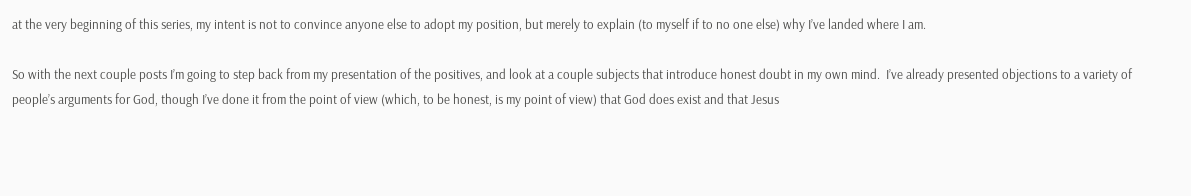at the very beginning of this series, my intent is not to convince anyone else to adopt my position, but merely to explain (to myself if to no one else) why I’ve landed where I am.

So with the next couple posts I’m going to step back from my presentation of the positives, and look at a couple subjects that introduce honest doubt in my own mind.  I’ve already presented objections to a variety of people’s arguments for God, though I’ve done it from the point of view (which, to be honest, is my point of view) that God does exist and that Jesus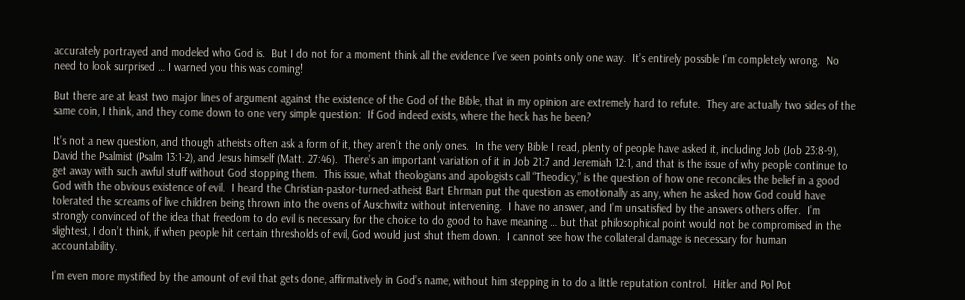accurately portrayed and modeled who God is.  But I do not for a moment think all the evidence I’ve seen points only one way.  It’s entirely possible I’m completely wrong.  No need to look surprised … I warned you this was coming!

But there are at least two major lines of argument against the existence of the God of the Bible, that in my opinion are extremely hard to refute.  They are actually two sides of the same coin, I think, and they come down to one very simple question:  If God indeed exists, where the heck has he been?

It’s not a new question, and though atheists often ask a form of it, they aren’t the only ones.  In the very Bible I read, plenty of people have asked it, including Job (Job 23:8-9), David the Psalmist (Psalm 13:1-2), and Jesus himself (Matt. 27:46).  There’s an important variation of it in Job 21:7 and Jeremiah 12:1, and that is the issue of why people continue to get away with such awful stuff without God stopping them.  This issue, what theologians and apologists call “Theodicy,” is the question of how one reconciles the belief in a good God with the obvious existence of evil.  I heard the Christian-pastor-turned-atheist Bart Ehrman put the question as emotionally as any, when he asked how God could have tolerated the screams of live children being thrown into the ovens of Auschwitz without intervening.  I have no answer, and I’m unsatisfied by the answers others offer.  I’m strongly convinced of the idea that freedom to do evil is necessary for the choice to do good to have meaning … but that philosophical point would not be compromised in the slightest, I don’t think, if when people hit certain thresholds of evil, God would just shut them down.  I cannot see how the collateral damage is necessary for human accountability.

I’m even more mystified by the amount of evil that gets done, affirmatively in God’s name, without him stepping in to do a little reputation control.  Hitler and Pol Pot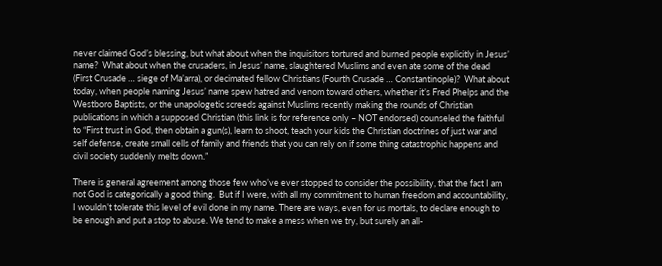never claimed God’s blessing, but what about when the inquisitors tortured and burned people explicitly in Jesus’ name?  What about when the crusaders, in Jesus’ name, slaughtered Muslims and even ate some of the dead (First Crusade … siege of Ma’arra), or decimated fellow Christians (Fourth Crusade … Constantinople)?  What about today, when people naming Jesus’ name spew hatred and venom toward others, whether it’s Fred Phelps and the Westboro Baptists, or the unapologetic screeds against Muslims recently making the rounds of Christian publications in which a supposed Christian (this link is for reference only – NOT endorsed) counseled the faithful to “First trust in God, then obtain a gun(s), learn to shoot, teach your kids the Christian doctrines of just war and self defense, create small cells of family and friends that you can rely on if some thing catastrophic happens and civil society suddenly melts down.”

There is general agreement among those few who’ve ever stopped to consider the possibility, that the fact I am not God is categorically a good thing.  But if I were, with all my commitment to human freedom and accountability, I wouldn’t tolerate this level of evil done in my name. There are ways, even for us mortals, to declare enough to be enough and put a stop to abuse. We tend to make a mess when we try, but surely an all-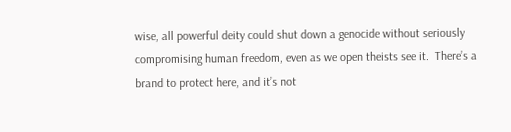wise, all powerful deity could shut down a genocide without seriously compromising human freedom, even as we open theists see it.  There’s a brand to protect here, and it’s not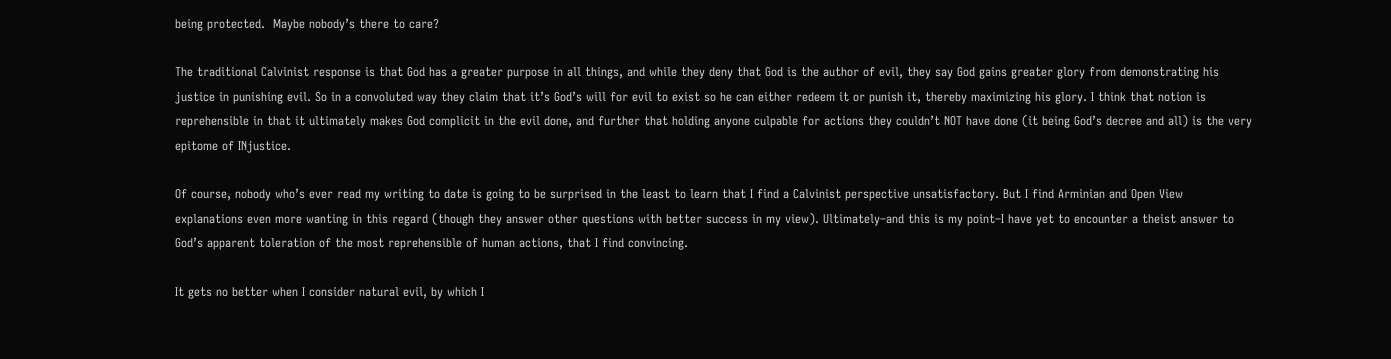being protected.  Maybe nobody’s there to care?

The traditional Calvinist response is that God has a greater purpose in all things, and while they deny that God is the author of evil, they say God gains greater glory from demonstrating his justice in punishing evil. So in a convoluted way they claim that it’s God’s will for evil to exist so he can either redeem it or punish it, thereby maximizing his glory. I think that notion is reprehensible in that it ultimately makes God complicit in the evil done, and further that holding anyone culpable for actions they couldn’t NOT have done (it being God’s decree and all) is the very epitome of INjustice.

Of course, nobody who’s ever read my writing to date is going to be surprised in the least to learn that I find a Calvinist perspective unsatisfactory. But I find Arminian and Open View explanations even more wanting in this regard (though they answer other questions with better success in my view). Ultimately–and this is my point–I have yet to encounter a theist answer to God’s apparent toleration of the most reprehensible of human actions, that I find convincing.

It gets no better when I consider natural evil, by which I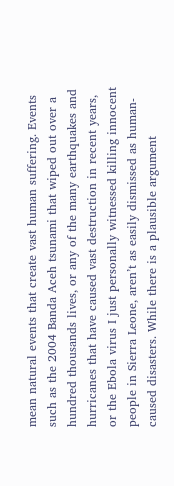mean natural events that create vast human suffering. Events such as the 2004 Banda Aceh tsunami that wiped out over a hundred thousands lives, or any of the many earthquakes and hurricanes that have caused vast destruction in recent years, or the Ebola virus I just personally witnessed killing innocent people in Sierra Leone, aren’t as easily dismissed as human-caused disasters. While there is a plausible argument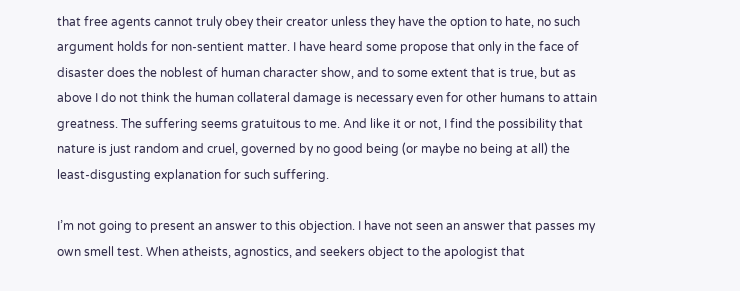that free agents cannot truly obey their creator unless they have the option to hate, no such argument holds for non-sentient matter. I have heard some propose that only in the face of disaster does the noblest of human character show, and to some extent that is true, but as above I do not think the human collateral damage is necessary even for other humans to attain greatness. The suffering seems gratuitous to me. And like it or not, I find the possibility that nature is just random and cruel, governed by no good being (or maybe no being at all) the least-disgusting explanation for such suffering.

I’m not going to present an answer to this objection. I have not seen an answer that passes my own smell test. When atheists, agnostics, and seekers object to the apologist that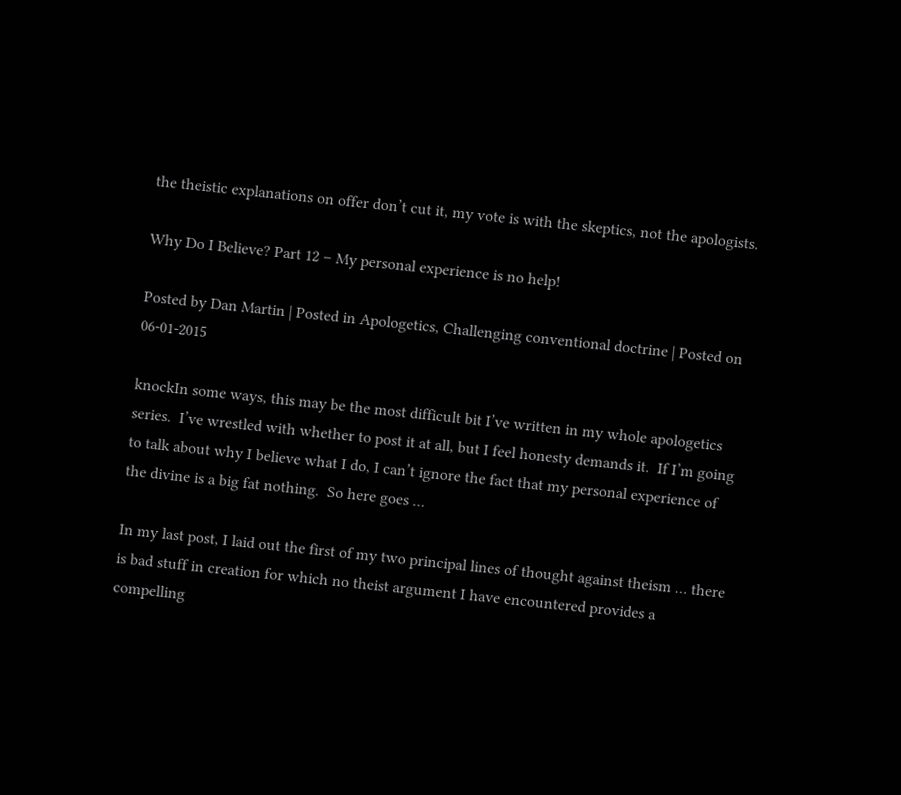the theistic explanations on offer don’t cut it, my vote is with the skeptics, not the apologists.

Why Do I Believe? Part 12 – My personal experience is no help!

Posted by Dan Martin | Posted in Apologetics, Challenging conventional doctrine | Posted on 06-01-2015

knockIn some ways, this may be the most difficult bit I’ve written in my whole apologetics series.  I’ve wrestled with whether to post it at all, but I feel honesty demands it.  If I’m going to talk about why I believe what I do, I can’t ignore the fact that my personal experience of the divine is a big fat nothing.  So here goes …

In my last post, I laid out the first of my two principal lines of thought against theism … there is bad stuff in creation for which no theist argument I have encountered provides a compelling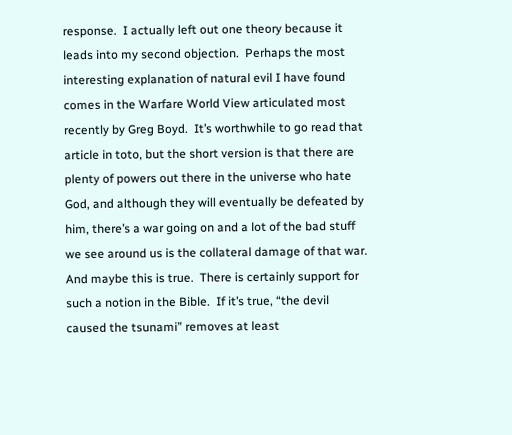response.  I actually left out one theory because it leads into my second objection.  Perhaps the most interesting explanation of natural evil I have found comes in the Warfare World View articulated most recently by Greg Boyd.  It’s worthwhile to go read that article in toto, but the short version is that there are plenty of powers out there in the universe who hate God, and although they will eventually be defeated by him, there’s a war going on and a lot of the bad stuff we see around us is the collateral damage of that war.  And maybe this is true.  There is certainly support for such a notion in the Bible.  If it’s true, “the devil caused the tsunami” removes at least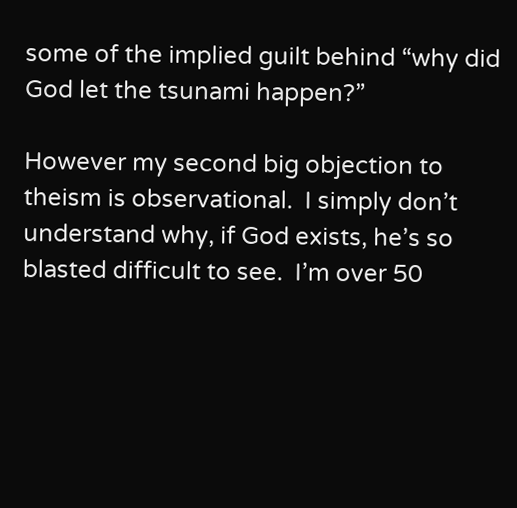some of the implied guilt behind “why did God let the tsunami happen?”

However my second big objection to theism is observational.  I simply don’t understand why, if God exists, he’s so blasted difficult to see.  I’m over 50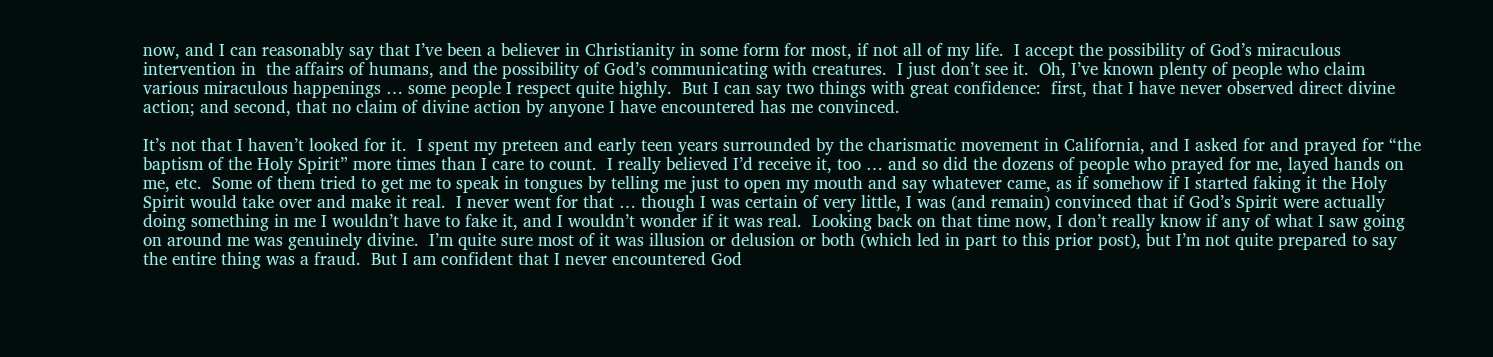now, and I can reasonably say that I’ve been a believer in Christianity in some form for most, if not all of my life.  I accept the possibility of God’s miraculous intervention in  the affairs of humans, and the possibility of God’s communicating with creatures.  I just don’t see it.  Oh, I’ve known plenty of people who claim various miraculous happenings … some people I respect quite highly.  But I can say two things with great confidence:  first, that I have never observed direct divine action; and second, that no claim of divine action by anyone I have encountered has me convinced.

It’s not that I haven’t looked for it.  I spent my preteen and early teen years surrounded by the charismatic movement in California, and I asked for and prayed for “the baptism of the Holy Spirit” more times than I care to count.  I really believed I’d receive it, too … and so did the dozens of people who prayed for me, layed hands on me, etc.  Some of them tried to get me to speak in tongues by telling me just to open my mouth and say whatever came, as if somehow if I started faking it the Holy Spirit would take over and make it real.  I never went for that … though I was certain of very little, I was (and remain) convinced that if God’s Spirit were actually doing something in me I wouldn’t have to fake it, and I wouldn’t wonder if it was real.  Looking back on that time now, I don’t really know if any of what I saw going on around me was genuinely divine.  I’m quite sure most of it was illusion or delusion or both (which led in part to this prior post), but I’m not quite prepared to say the entire thing was a fraud.  But I am confident that I never encountered God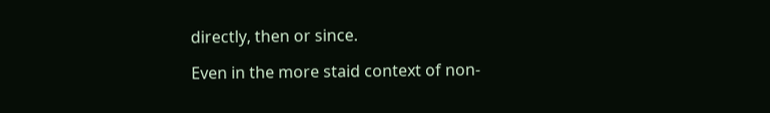directly, then or since.

Even in the more staid context of non-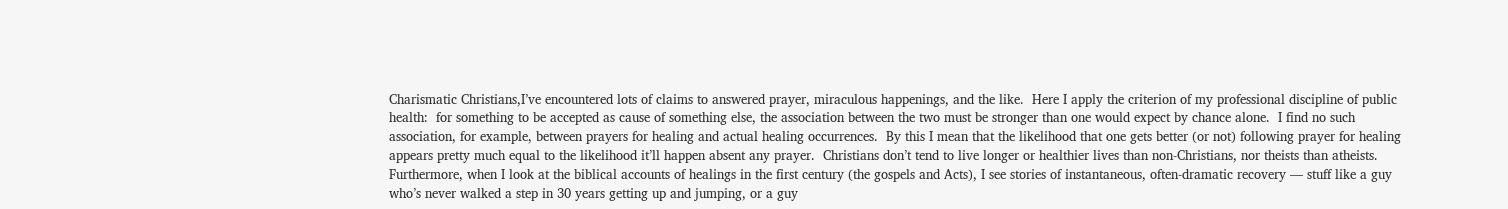Charismatic Christians,I’ve encountered lots of claims to answered prayer, miraculous happenings, and the like.  Here I apply the criterion of my professional discipline of public health:  for something to be accepted as cause of something else, the association between the two must be stronger than one would expect by chance alone.  I find no such association, for example, between prayers for healing and actual healing occurrences.  By this I mean that the likelihood that one gets better (or not) following prayer for healing appears pretty much equal to the likelihood it’ll happen absent any prayer.  Christians don’t tend to live longer or healthier lives than non-Christians, nor theists than atheists.  Furthermore, when I look at the biblical accounts of healings in the first century (the gospels and Acts), I see stories of instantaneous, often-dramatic recovery — stuff like a guy who’s never walked a step in 30 years getting up and jumping, or a guy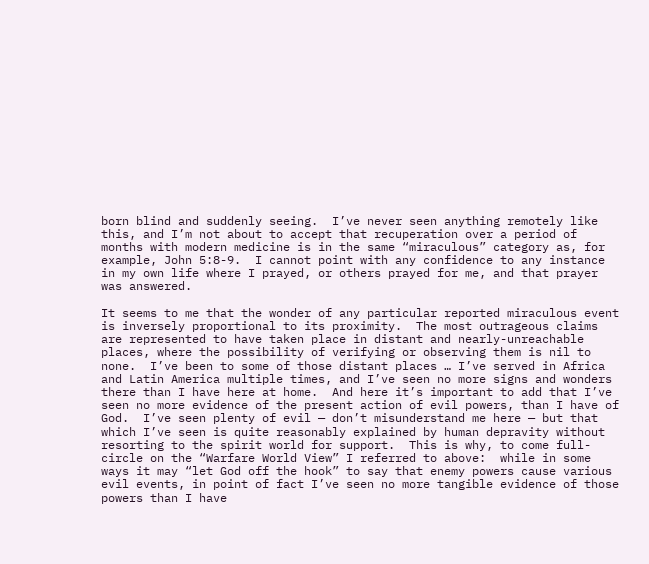born blind and suddenly seeing.  I’ve never seen anything remotely like this, and I’m not about to accept that recuperation over a period of months with modern medicine is in the same “miraculous” category as, for example, John 5:8-9.  I cannot point with any confidence to any instance in my own life where I prayed, or others prayed for me, and that prayer was answered.

It seems to me that the wonder of any particular reported miraculous event is inversely proportional to its proximity.  The most outrageous claims are represented to have taken place in distant and nearly-unreachable places, where the possibility of verifying or observing them is nil to none.  I’ve been to some of those distant places … I’ve served in Africa and Latin America multiple times, and I’ve seen no more signs and wonders there than I have here at home.  And here it’s important to add that I’ve seen no more evidence of the present action of evil powers, than I have of God.  I’ve seen plenty of evil — don’t misunderstand me here — but that which I’ve seen is quite reasonably explained by human depravity without resorting to the spirit world for support.  This is why, to come full-circle on the “Warfare World View” I referred to above:  while in some ways it may “let God off the hook” to say that enemy powers cause various evil events, in point of fact I’ve seen no more tangible evidence of those powers than I have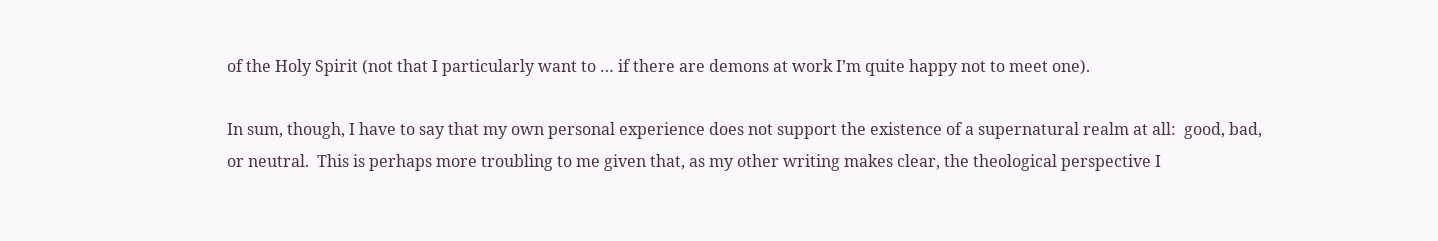of the Holy Spirit (not that I particularly want to … if there are demons at work I’m quite happy not to meet one).

In sum, though, I have to say that my own personal experience does not support the existence of a supernatural realm at all:  good, bad, or neutral.  This is perhaps more troubling to me given that, as my other writing makes clear, the theological perspective I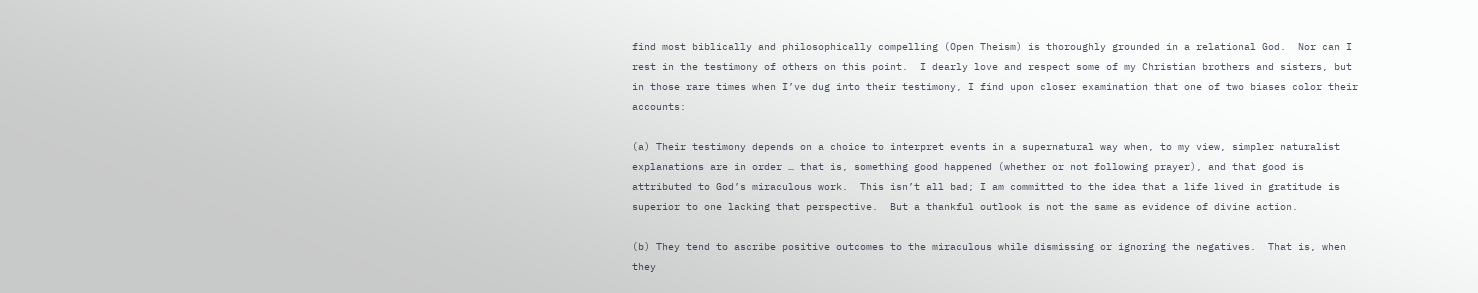find most biblically and philosophically compelling (Open Theism) is thoroughly grounded in a relational God.  Nor can I rest in the testimony of others on this point.  I dearly love and respect some of my Christian brothers and sisters, but in those rare times when I’ve dug into their testimony, I find upon closer examination that one of two biases color their accounts:

(a) Their testimony depends on a choice to interpret events in a supernatural way when, to my view, simpler naturalist explanations are in order … that is, something good happened (whether or not following prayer), and that good is attributed to God’s miraculous work.  This isn’t all bad; I am committed to the idea that a life lived in gratitude is superior to one lacking that perspective.  But a thankful outlook is not the same as evidence of divine action.

(b) They tend to ascribe positive outcomes to the miraculous while dismissing or ignoring the negatives.  That is, when they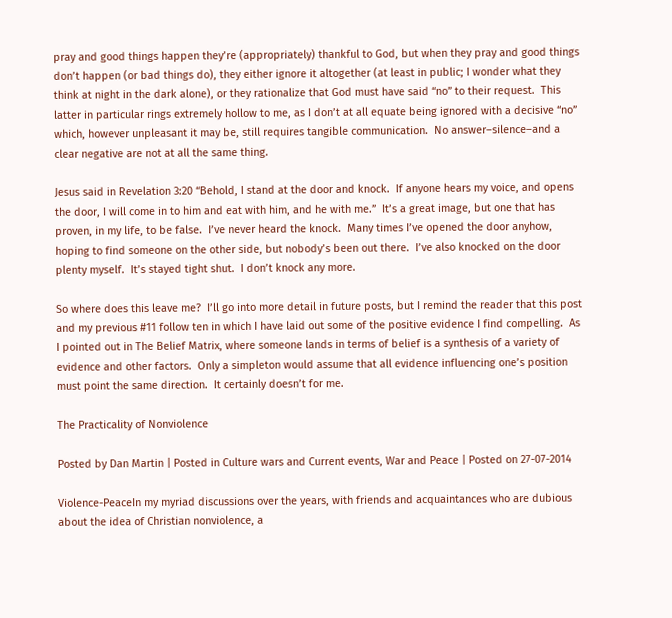pray and good things happen they’re (appropriately) thankful to God, but when they pray and good things don’t happen (or bad things do), they either ignore it altogether (at least in public; I wonder what they think at night in the dark alone), or they rationalize that God must have said “no” to their request.  This latter in particular rings extremely hollow to me, as I don’t at all equate being ignored with a decisive “no” which, however unpleasant it may be, still requires tangible communication.  No answer–silence–and a clear negative are not at all the same thing.

Jesus said in Revelation 3:20 “Behold, I stand at the door and knock.  If anyone hears my voice, and opens the door, I will come in to him and eat with him, and he with me.”  It’s a great image, but one that has proven, in my life, to be false.  I’ve never heard the knock.  Many times I’ve opened the door anyhow, hoping to find someone on the other side, but nobody’s been out there.  I’ve also knocked on the door plenty myself.  It’s stayed tight shut.  I don’t knock any more.

So where does this leave me?  I’ll go into more detail in future posts, but I remind the reader that this post and my previous #11 follow ten in which I have laid out some of the positive evidence I find compelling.  As I pointed out in The Belief Matrix, where someone lands in terms of belief is a synthesis of a variety of evidence and other factors.  Only a simpleton would assume that all evidence influencing one’s position must point the same direction.  It certainly doesn’t for me.

The Practicality of Nonviolence

Posted by Dan Martin | Posted in Culture wars and Current events, War and Peace | Posted on 27-07-2014

Violence-PeaceIn my myriad discussions over the years, with friends and acquaintances who are dubious about the idea of Christian nonviolence, a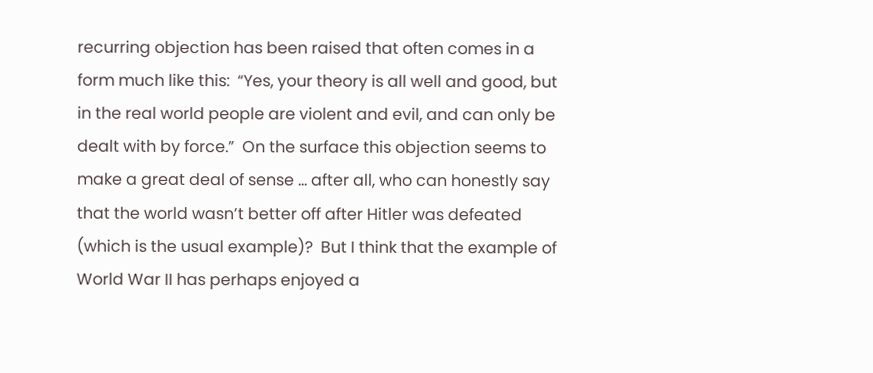recurring objection has been raised that often comes in a form much like this:  “Yes, your theory is all well and good, but in the real world people are violent and evil, and can only be dealt with by force.”  On the surface this objection seems to make a great deal of sense … after all, who can honestly say that the world wasn’t better off after Hitler was defeated (which is the usual example)?  But I think that the example of World War II has perhaps enjoyed a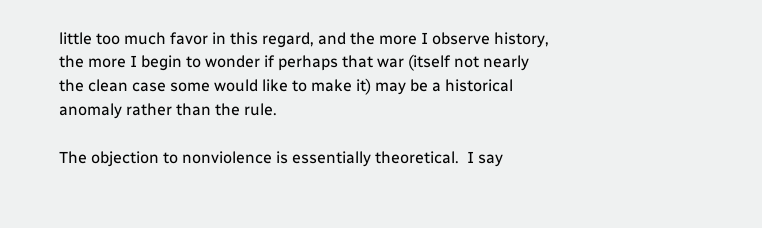little too much favor in this regard, and the more I observe history, the more I begin to wonder if perhaps that war (itself not nearly the clean case some would like to make it) may be a historical anomaly rather than the rule.

The objection to nonviolence is essentially theoretical.  I say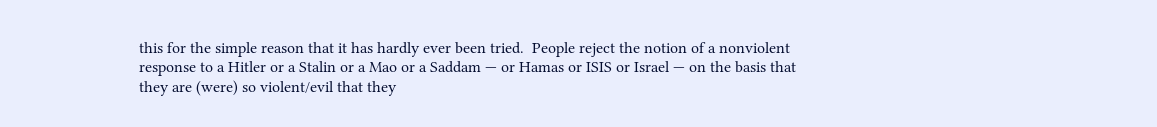this for the simple reason that it has hardly ever been tried.  People reject the notion of a nonviolent response to a Hitler or a Stalin or a Mao or a Saddam — or Hamas or ISIS or Israel — on the basis that they are (were) so violent/evil that they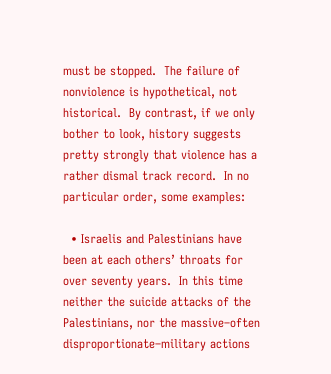must be stopped.  The failure of nonviolence is hypothetical, not historical.  By contrast, if we only bother to look, history suggests pretty strongly that violence has a rather dismal track record.  In no particular order, some examples:

  • Israelis and Palestinians have been at each others’ throats for over seventy years.  In this time neither the suicide attacks of the Palestinians, nor the massive–often disproportionate–military actions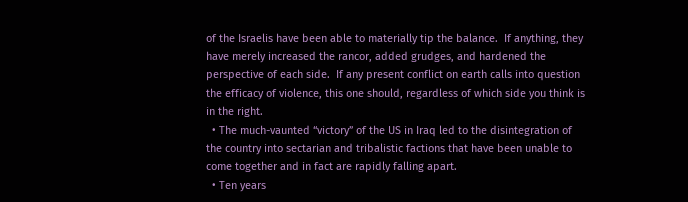of the Israelis have been able to materially tip the balance.  If anything, they have merely increased the rancor, added grudges, and hardened the perspective of each side.  If any present conflict on earth calls into question the efficacy of violence, this one should, regardless of which side you think is in the right.
  • The much-vaunted “victory” of the US in Iraq led to the disintegration of the country into sectarian and tribalistic factions that have been unable to come together and in fact are rapidly falling apart.
  • Ten years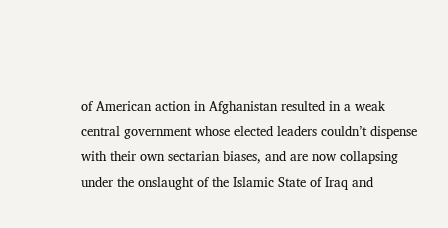of American action in Afghanistan resulted in a weak central government whose elected leaders couldn’t dispense with their own sectarian biases, and are now collapsing under the onslaught of the Islamic State of Iraq and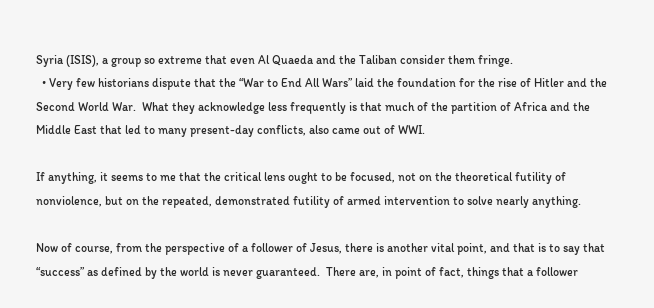Syria (ISIS), a group so extreme that even Al Quaeda and the Taliban consider them fringe.
  • Very few historians dispute that the “War to End All Wars” laid the foundation for the rise of Hitler and the Second World War.  What they acknowledge less frequently is that much of the partition of Africa and the Middle East that led to many present-day conflicts, also came out of WWI.

If anything, it seems to me that the critical lens ought to be focused, not on the theoretical futility of nonviolence, but on the repeated, demonstrated futility of armed intervention to solve nearly anything.

Now of course, from the perspective of a follower of Jesus, there is another vital point, and that is to say that “success” as defined by the world is never guaranteed.  There are, in point of fact, things that a follower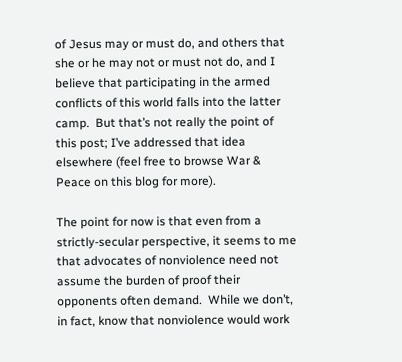of Jesus may or must do, and others that she or he may not or must not do, and I believe that participating in the armed conflicts of this world falls into the latter camp.  But that’s not really the point of this post; I’ve addressed that idea elsewhere (feel free to browse War & Peace on this blog for more).

The point for now is that even from a strictly-secular perspective, it seems to me that advocates of nonviolence need not assume the burden of proof their opponents often demand.  While we don’t, in fact, know that nonviolence would work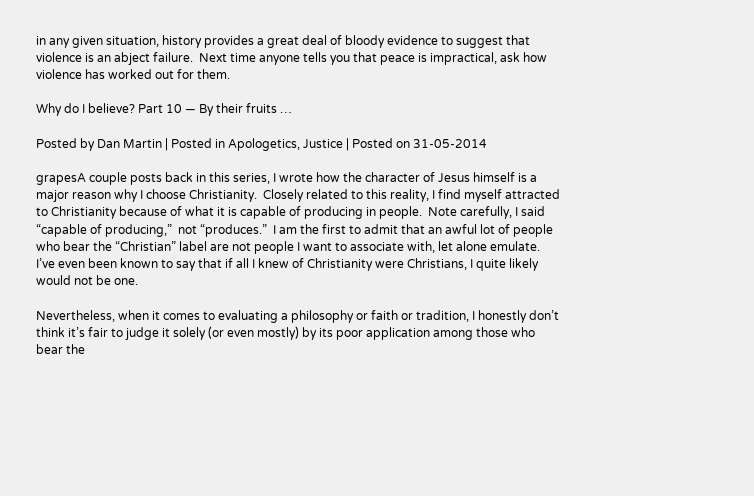in any given situation, history provides a great deal of bloody evidence to suggest that violence is an abject failure.  Next time anyone tells you that peace is impractical, ask how violence has worked out for them.

Why do I believe? Part 10 — By their fruits …

Posted by Dan Martin | Posted in Apologetics, Justice | Posted on 31-05-2014

grapesA couple posts back in this series, I wrote how the character of Jesus himself is a major reason why I choose Christianity.  Closely related to this reality, I find myself attracted to Christianity because of what it is capable of producing in people.  Note carefully, I said “capable of producing,”  not “produces.”  I am the first to admit that an awful lot of people who bear the “Christian” label are not people I want to associate with, let alone emulate.  I’ve even been known to say that if all I knew of Christianity were Christians, I quite likely would not be one.

Nevertheless, when it comes to evaluating a philosophy or faith or tradition, I honestly don’t think it’s fair to judge it solely (or even mostly) by its poor application among those who bear the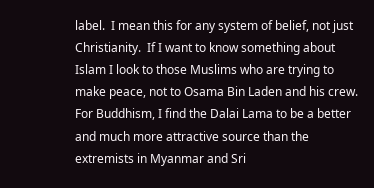label.  I mean this for any system of belief, not just Christianity.  If I want to know something about Islam I look to those Muslims who are trying to make peace, not to Osama Bin Laden and his crew.  For Buddhism, I find the Dalai Lama to be a better and much more attractive source than the extremists in Myanmar and Sri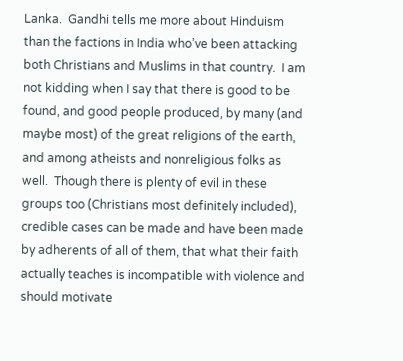Lanka.  Gandhi tells me more about Hinduism than the factions in India who’ve been attacking both Christians and Muslims in that country.  I am not kidding when I say that there is good to be found, and good people produced, by many (and maybe most) of the great religions of the earth, and among atheists and nonreligious folks as well.  Though there is plenty of evil in these groups too (Christians most definitely included), credible cases can be made and have been made by adherents of all of them, that what their faith actually teaches is incompatible with violence and should motivate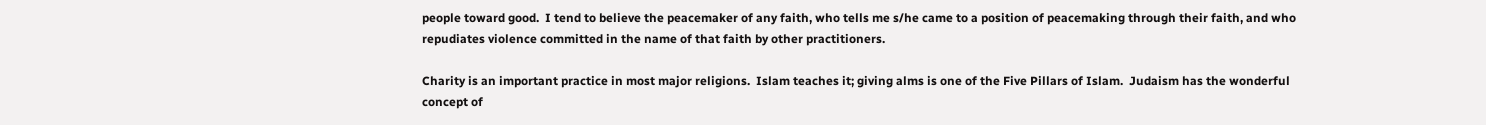people toward good.  I tend to believe the peacemaker of any faith, who tells me s/he came to a position of peacemaking through their faith, and who repudiates violence committed in the name of that faith by other practitioners.

Charity is an important practice in most major religions.  Islam teaches it; giving alms is one of the Five Pillars of Islam.  Judaism has the wonderful concept of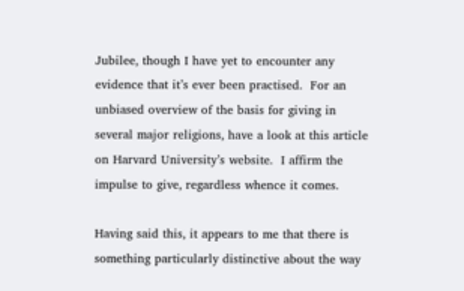Jubilee, though I have yet to encounter any evidence that it’s ever been practised.  For an unbiased overview of the basis for giving in several major religions, have a look at this article on Harvard University’s website.  I affirm the impulse to give, regardless whence it comes.

Having said this, it appears to me that there is something particularly distinctive about the way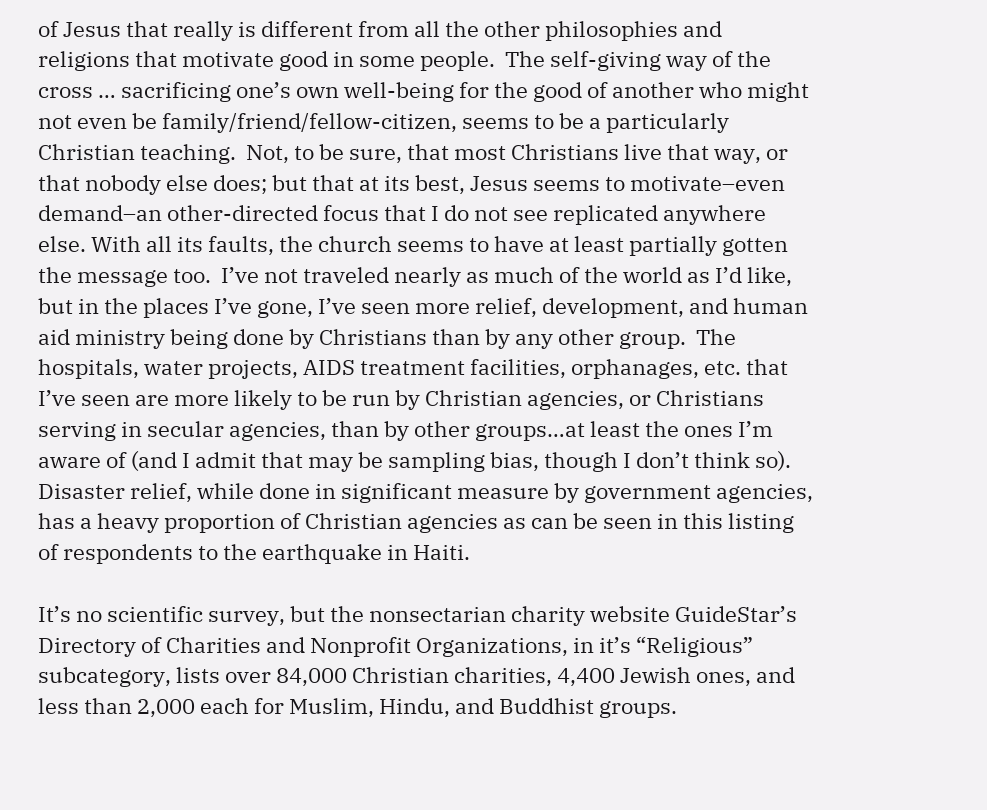of Jesus that really is different from all the other philosophies and religions that motivate good in some people.  The self-giving way of the cross … sacrificing one’s own well-being for the good of another who might not even be family/friend/fellow-citizen, seems to be a particularly Christian teaching.  Not, to be sure, that most Christians live that way, or that nobody else does; but that at its best, Jesus seems to motivate–even demand–an other-directed focus that I do not see replicated anywhere else. With all its faults, the church seems to have at least partially gotten the message too.  I’ve not traveled nearly as much of the world as I’d like, but in the places I’ve gone, I’ve seen more relief, development, and human aid ministry being done by Christians than by any other group.  The hospitals, water projects, AIDS treatment facilities, orphanages, etc. that I’ve seen are more likely to be run by Christian agencies, or Christians serving in secular agencies, than by other groups…at least the ones I’m aware of (and I admit that may be sampling bias, though I don’t think so).  Disaster relief, while done in significant measure by government agencies, has a heavy proportion of Christian agencies as can be seen in this listing of respondents to the earthquake in Haiti.

It’s no scientific survey, but the nonsectarian charity website GuideStar’s Directory of Charities and Nonprofit Organizations, in it’s “Religious” subcategory, lists over 84,000 Christian charities, 4,400 Jewish ones, and less than 2,000 each for Muslim, Hindu, and Buddhist groups.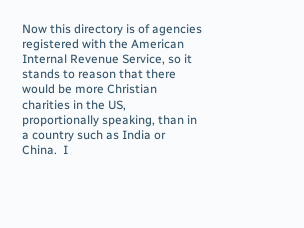Now this directory is of agencies registered with the American Internal Revenue Service, so it stands to reason that there would be more Christian charities in the US, proportionally speaking, than in a country such as India or China.  I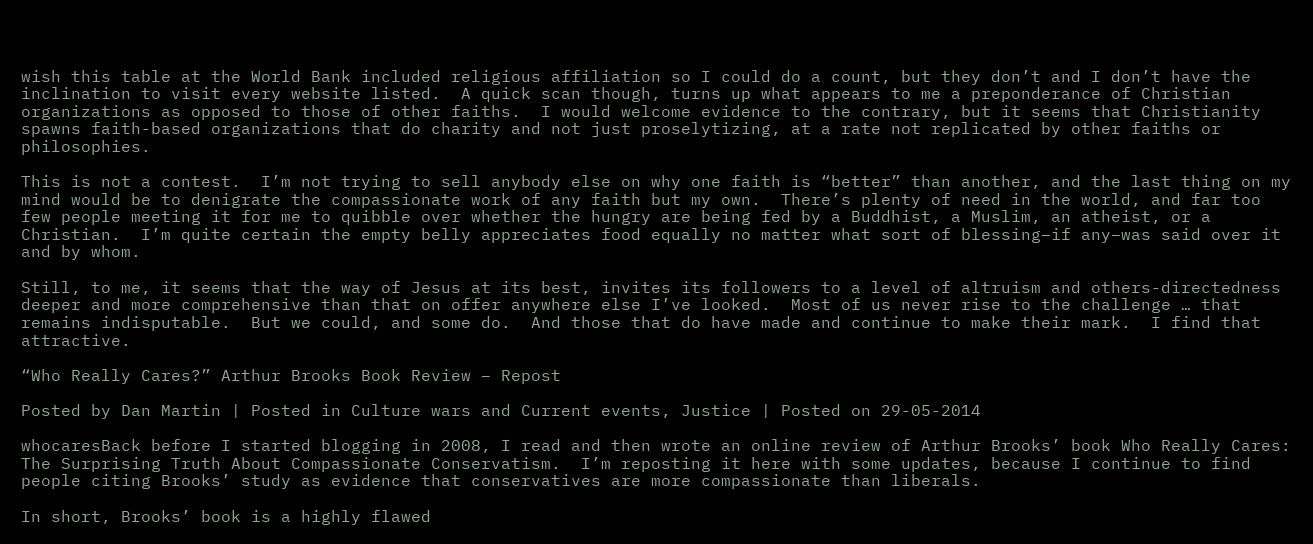wish this table at the World Bank included religious affiliation so I could do a count, but they don’t and I don’t have the inclination to visit every website listed.  A quick scan though, turns up what appears to me a preponderance of Christian organizations as opposed to those of other faiths.  I would welcome evidence to the contrary, but it seems that Christianity spawns faith-based organizations that do charity and not just proselytizing, at a rate not replicated by other faiths or philosophies.

This is not a contest.  I’m not trying to sell anybody else on why one faith is “better” than another, and the last thing on my mind would be to denigrate the compassionate work of any faith but my own.  There’s plenty of need in the world, and far too few people meeting it for me to quibble over whether the hungry are being fed by a Buddhist, a Muslim, an atheist, or a Christian.  I’m quite certain the empty belly appreciates food equally no matter what sort of blessing–if any–was said over it and by whom.

Still, to me, it seems that the way of Jesus at its best, invites its followers to a level of altruism and others-directedness deeper and more comprehensive than that on offer anywhere else I’ve looked.  Most of us never rise to the challenge … that remains indisputable.  But we could, and some do.  And those that do have made and continue to make their mark.  I find that attractive.

“Who Really Cares?” Arthur Brooks Book Review – Repost

Posted by Dan Martin | Posted in Culture wars and Current events, Justice | Posted on 29-05-2014

whocaresBack before I started blogging in 2008, I read and then wrote an online review of Arthur Brooks’ book Who Really Cares: The Surprising Truth About Compassionate Conservatism.  I’m reposting it here with some updates, because I continue to find people citing Brooks’ study as evidence that conservatives are more compassionate than liberals.

In short, Brooks’ book is a highly flawed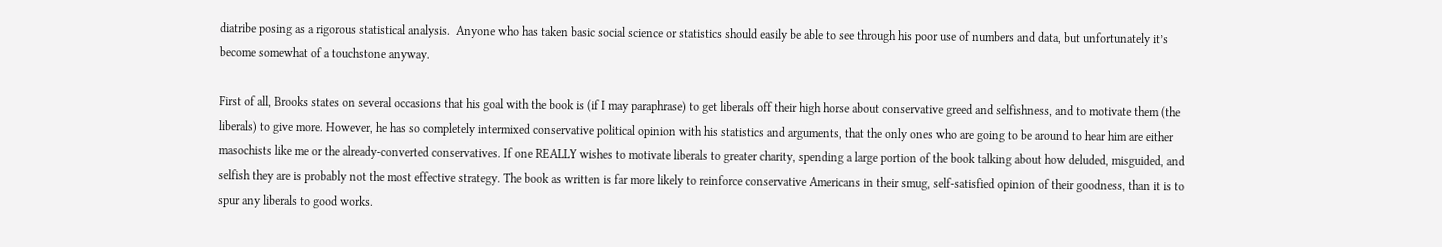diatribe posing as a rigorous statistical analysis.  Anyone who has taken basic social science or statistics should easily be able to see through his poor use of numbers and data, but unfortunately it’s become somewhat of a touchstone anyway.

First of all, Brooks states on several occasions that his goal with the book is (if I may paraphrase) to get liberals off their high horse about conservative greed and selfishness, and to motivate them (the liberals) to give more. However, he has so completely intermixed conservative political opinion with his statistics and arguments, that the only ones who are going to be around to hear him are either masochists like me or the already-converted conservatives. If one REALLY wishes to motivate liberals to greater charity, spending a large portion of the book talking about how deluded, misguided, and selfish they are is probably not the most effective strategy. The book as written is far more likely to reinforce conservative Americans in their smug, self-satisfied opinion of their goodness, than it is to spur any liberals to good works.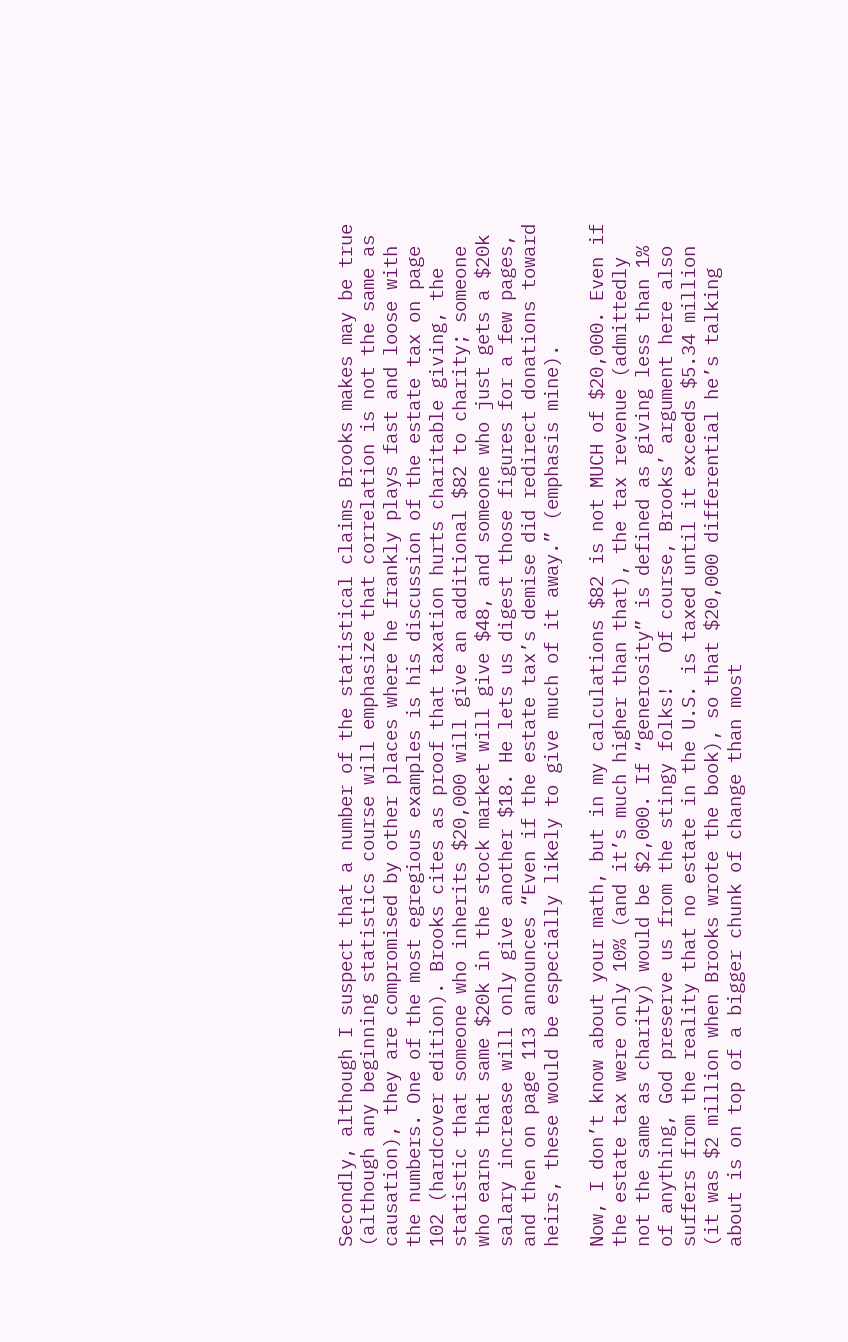Secondly, although I suspect that a number of the statistical claims Brooks makes may be true (although any beginning statistics course will emphasize that correlation is not the same as causation), they are compromised by other places where he frankly plays fast and loose with the numbers. One of the most egregious examples is his discussion of the estate tax on page 102 (hardcover edition). Brooks cites as proof that taxation hurts charitable giving, the statistic that someone who inherits $20,000 will give an additional $82 to charity; someone who earns that same $20k in the stock market will give $48, and someone who just gets a $20k salary increase will only give another $18. He lets us digest those figures for a few pages, and then on page 113 announces “Even if the estate tax’s demise did redirect donations toward heirs, these would be especially likely to give much of it away.” (emphasis mine).

Now, I don’t know about your math, but in my calculations $82 is not MUCH of $20,000. Even if the estate tax were only 10% (and it’s much higher than that), the tax revenue (admittedly not the same as charity) would be $2,000. If “generosity” is defined as giving less than 1% of anything, God preserve us from the stingy folks!   Of course, Brooks’ argument here also suffers from the reality that no estate in the U.S. is taxed until it exceeds $5.34 million (it was $2 million when Brooks wrote the book), so that $20,000 differential he’s talking about is on top of a bigger chunk of change than most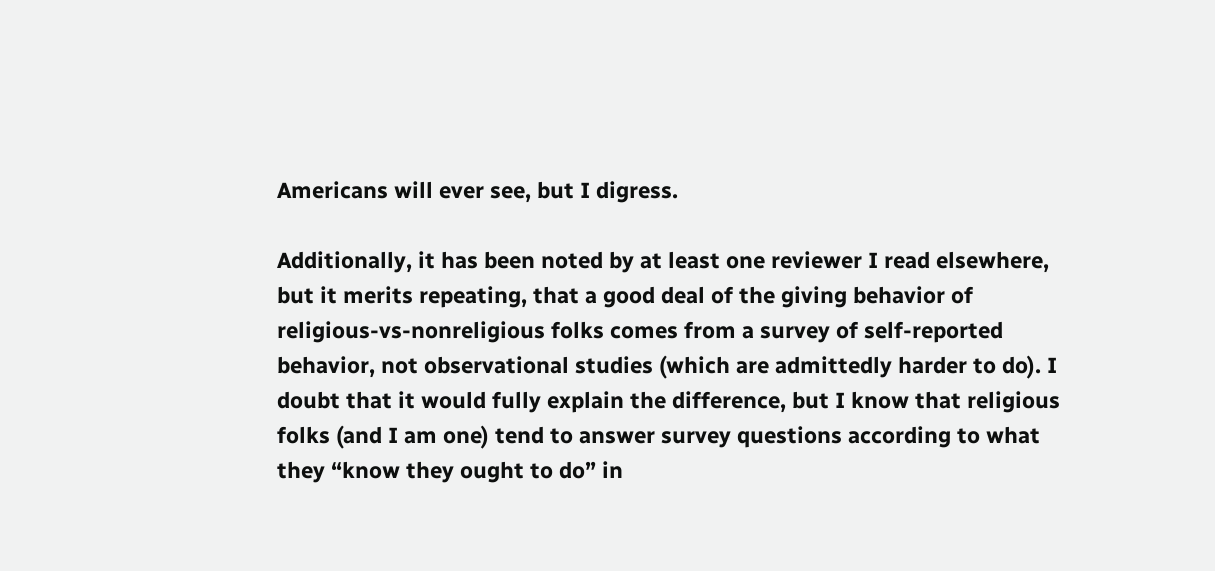Americans will ever see, but I digress.

Additionally, it has been noted by at least one reviewer I read elsewhere, but it merits repeating, that a good deal of the giving behavior of religious-vs-nonreligious folks comes from a survey of self-reported behavior, not observational studies (which are admittedly harder to do). I doubt that it would fully explain the difference, but I know that religious folks (and I am one) tend to answer survey questions according to what they “know they ought to do” in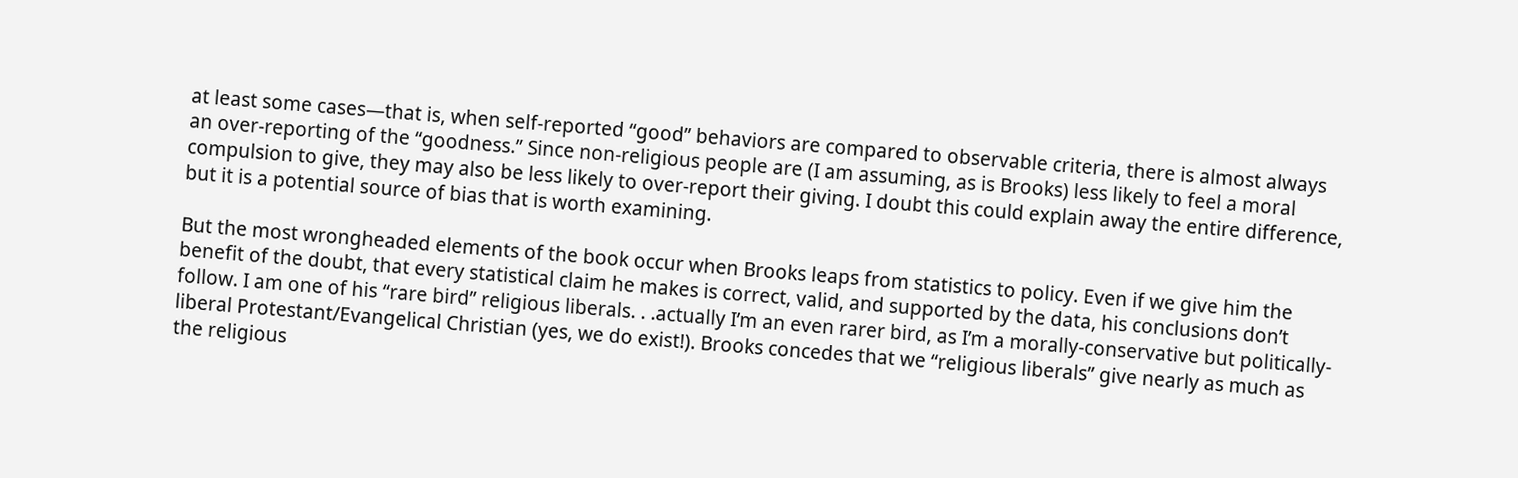at least some cases—that is, when self-reported “good” behaviors are compared to observable criteria, there is almost always an over-reporting of the “goodness.” Since non-religious people are (I am assuming, as is Brooks) less likely to feel a moral compulsion to give, they may also be less likely to over-report their giving. I doubt this could explain away the entire difference, but it is a potential source of bias that is worth examining.

But the most wrongheaded elements of the book occur when Brooks leaps from statistics to policy. Even if we give him the benefit of the doubt, that every statistical claim he makes is correct, valid, and supported by the data, his conclusions don’t follow. I am one of his “rare bird” religious liberals. . .actually I’m an even rarer bird, as I’m a morally-conservative but politically-liberal Protestant/Evangelical Christian (yes, we do exist!). Brooks concedes that we “religious liberals” give nearly as much as the religious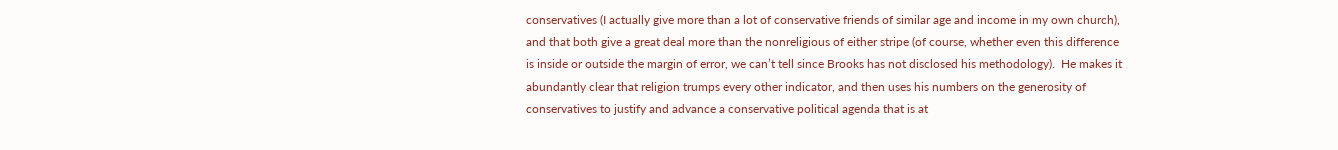conservatives (I actually give more than a lot of conservative friends of similar age and income in my own church), and that both give a great deal more than the nonreligious of either stripe (of course, whether even this difference is inside or outside the margin of error, we can’t tell since Brooks has not disclosed his methodology).  He makes it abundantly clear that religion trumps every other indicator, and then uses his numbers on the generosity of conservatives to justify and advance a conservative political agenda that is at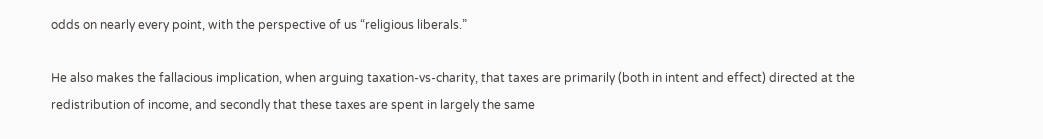odds on nearly every point, with the perspective of us “religious liberals.”

He also makes the fallacious implication, when arguing taxation-vs-charity, that taxes are primarily (both in intent and effect) directed at the redistribution of income, and secondly that these taxes are spent in largely the same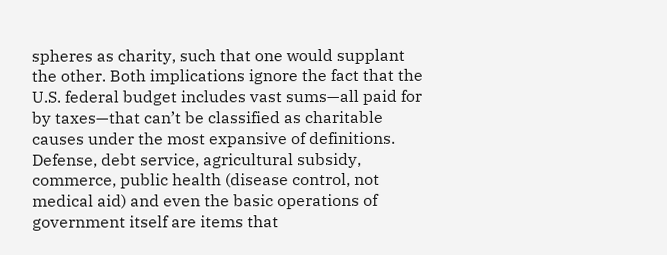spheres as charity, such that one would supplant the other. Both implications ignore the fact that the U.S. federal budget includes vast sums—all paid for by taxes—that can’t be classified as charitable causes under the most expansive of definitions. Defense, debt service, agricultural subsidy, commerce, public health (disease control, not medical aid) and even the basic operations of government itself are items that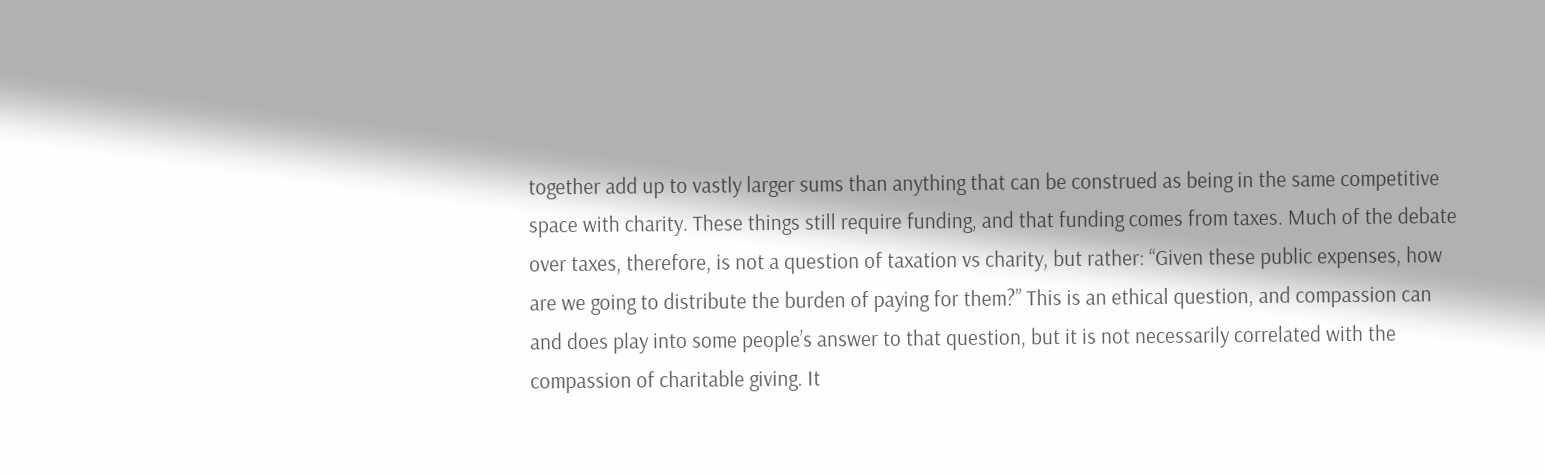together add up to vastly larger sums than anything that can be construed as being in the same competitive space with charity. These things still require funding, and that funding comes from taxes. Much of the debate over taxes, therefore, is not a question of taxation vs charity, but rather: “Given these public expenses, how are we going to distribute the burden of paying for them?” This is an ethical question, and compassion can and does play into some people’s answer to that question, but it is not necessarily correlated with the compassion of charitable giving. It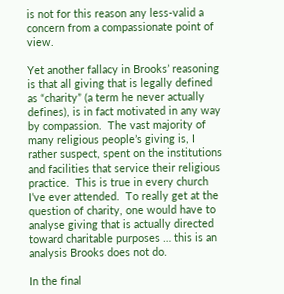is not for this reason any less-valid a concern from a compassionate point of view.

Yet another fallacy in Brooks’ reasoning is that all giving that is legally defined as “charity” (a term he never actually defines), is in fact motivated in any way by compassion.  The vast majority of many religious people’s giving is, I rather suspect, spent on the institutions and facilities that service their religious practice.  This is true in every church I’ve ever attended.  To really get at the question of charity, one would have to analyse giving that is actually directed toward charitable purposes … this is an analysis Brooks does not do.

In the final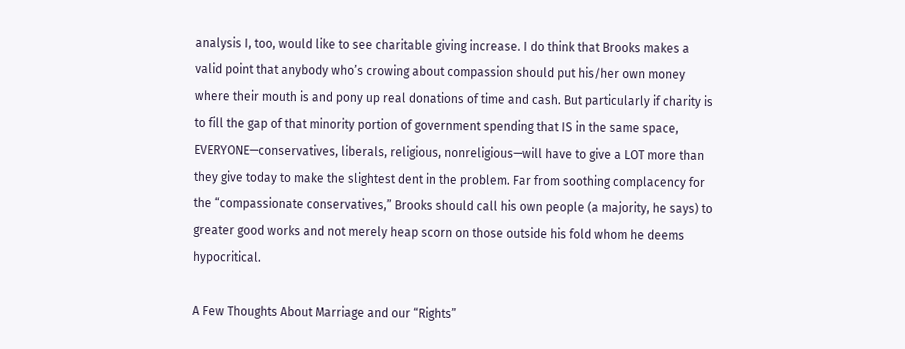analysis I, too, would like to see charitable giving increase. I do think that Brooks makes a valid point that anybody who’s crowing about compassion should put his/her own money where their mouth is and pony up real donations of time and cash. But particularly if charity is to fill the gap of that minority portion of government spending that IS in the same space, EVERYONE—conservatives, liberals, religious, nonreligious—will have to give a LOT more than they give today to make the slightest dent in the problem. Far from soothing complacency for the “compassionate conservatives,” Brooks should call his own people (a majority, he says) to greater good works and not merely heap scorn on those outside his fold whom he deems hypocritical.

A Few Thoughts About Marriage and our “Rights”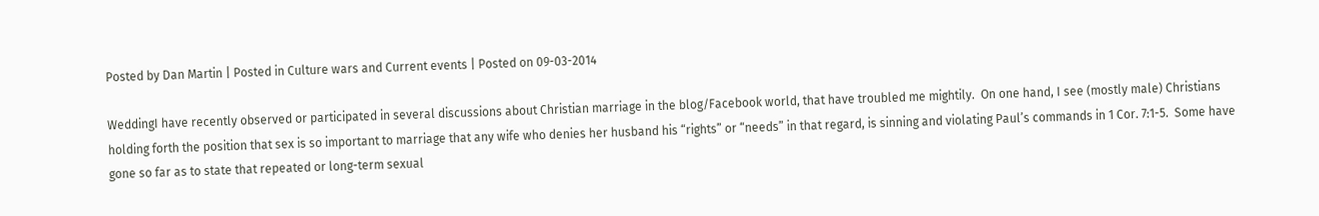Posted by Dan Martin | Posted in Culture wars and Current events | Posted on 09-03-2014

WeddingI have recently observed or participated in several discussions about Christian marriage in the blog/Facebook world, that have troubled me mightily.  On one hand, I see (mostly male) Christians holding forth the position that sex is so important to marriage that any wife who denies her husband his “rights” or “needs” in that regard, is sinning and violating Paul’s commands in 1 Cor. 7:1-5.  Some have gone so far as to state that repeated or long-term sexual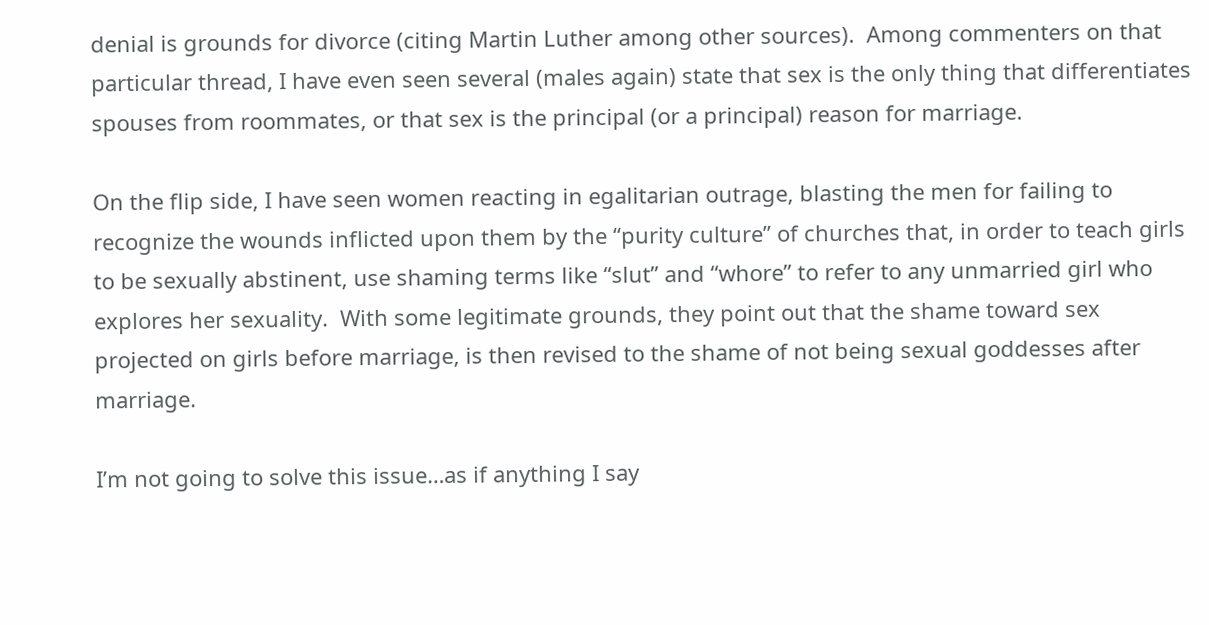denial is grounds for divorce (citing Martin Luther among other sources).  Among commenters on that particular thread, I have even seen several (males again) state that sex is the only thing that differentiates spouses from roommates, or that sex is the principal (or a principal) reason for marriage.

On the flip side, I have seen women reacting in egalitarian outrage, blasting the men for failing to recognize the wounds inflicted upon them by the “purity culture” of churches that, in order to teach girls to be sexually abstinent, use shaming terms like “slut” and “whore” to refer to any unmarried girl who explores her sexuality.  With some legitimate grounds, they point out that the shame toward sex projected on girls before marriage, is then revised to the shame of not being sexual goddesses after marriage.

I’m not going to solve this issue…as if anything I say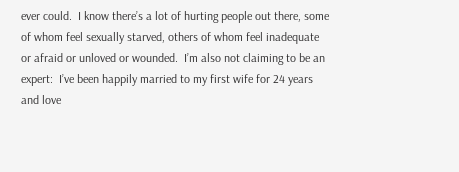ever could.  I know there’s a lot of hurting people out there, some of whom feel sexually starved, others of whom feel inadequate or afraid or unloved or wounded.  I’m also not claiming to be an expert:  I’ve been happily married to my first wife for 24 years and love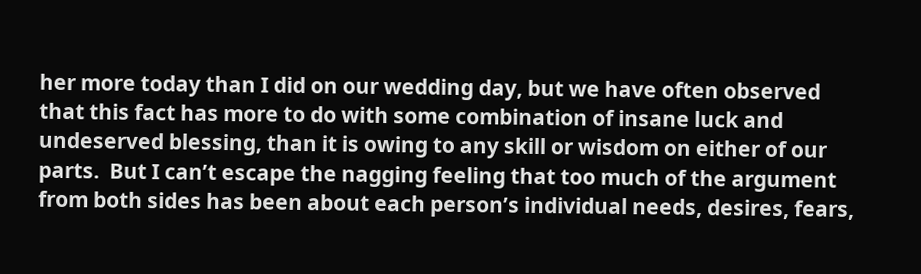her more today than I did on our wedding day, but we have often observed that this fact has more to do with some combination of insane luck and undeserved blessing, than it is owing to any skill or wisdom on either of our parts.  But I can’t escape the nagging feeling that too much of the argument from both sides has been about each person’s individual needs, desires, fears,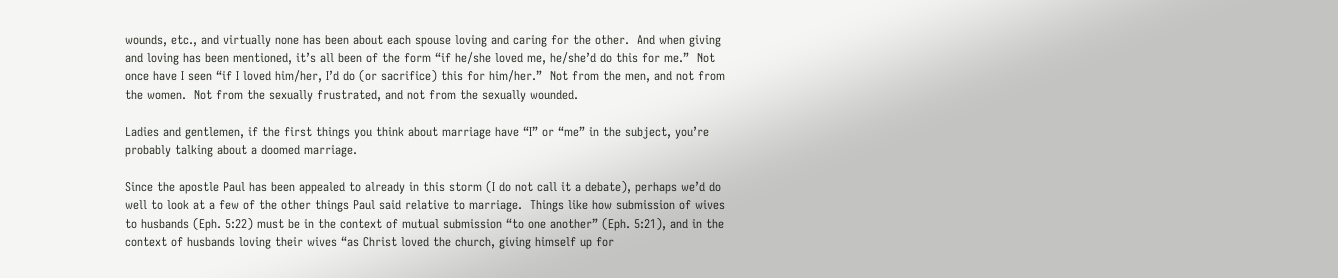wounds, etc., and virtually none has been about each spouse loving and caring for the other.  And when giving and loving has been mentioned, it’s all been of the form “if he/she loved me, he/she’d do this for me.”  Not once have I seen “if I loved him/her, I’d do (or sacrifice) this for him/her.”  Not from the men, and not from the women.  Not from the sexually frustrated, and not from the sexually wounded.

Ladies and gentlemen, if the first things you think about marriage have “I” or “me” in the subject, you’re probably talking about a doomed marriage.

Since the apostle Paul has been appealed to already in this storm (I do not call it a debate), perhaps we’d do well to look at a few of the other things Paul said relative to marriage.  Things like how submission of wives to husbands (Eph. 5:22) must be in the context of mutual submission “to one another” (Eph. 5:21), and in the context of husbands loving their wives “as Christ loved the church, giving himself up for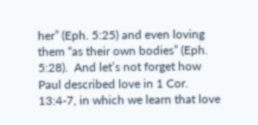her” (Eph. 5:25) and even loving them “as their own bodies” (Eph. 5:28).  And let’s not forget how Paul described love in 1 Cor. 13:4-7, in which we learn that love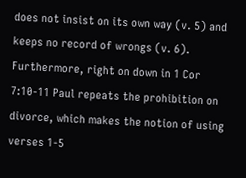does not insist on its own way (v. 5) and keeps no record of wrongs (v. 6).  Furthermore, right on down in 1 Cor 7:10-11 Paul repeats the prohibition on divorce, which makes the notion of using verses 1-5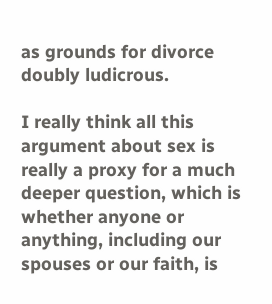as grounds for divorce doubly ludicrous.

I really think all this argument about sex is really a proxy for a much deeper question, which is whether anyone or anything, including our spouses or our faith, is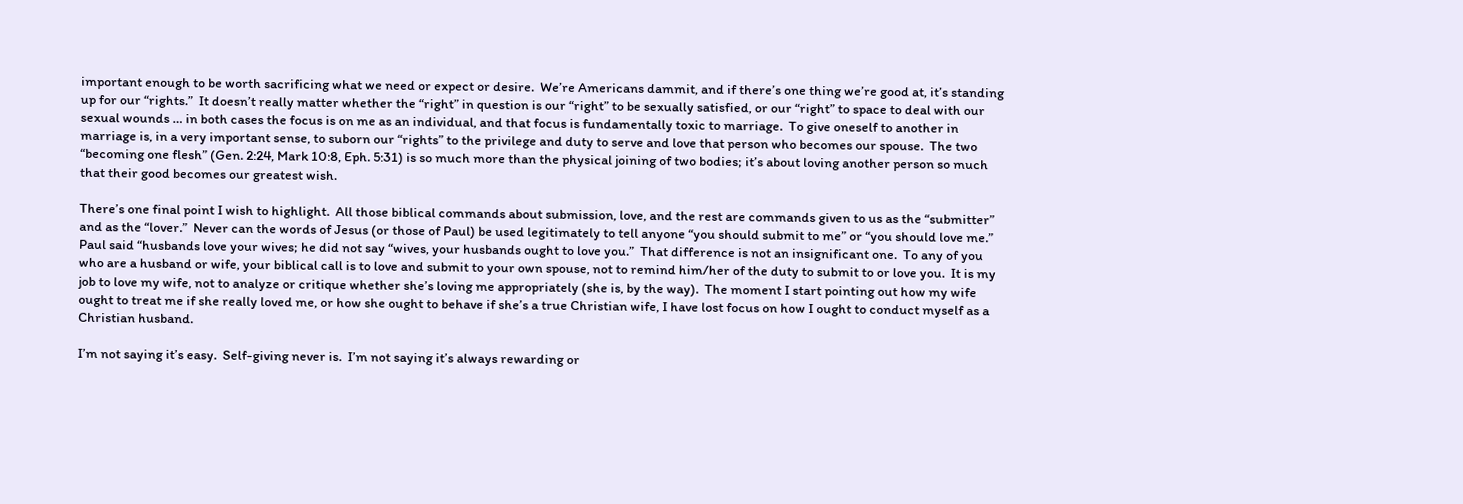important enough to be worth sacrificing what we need or expect or desire.  We’re Americans dammit, and if there’s one thing we’re good at, it’s standing up for our “rights.”  It doesn’t really matter whether the “right” in question is our “right” to be sexually satisfied, or our “right” to space to deal with our sexual wounds … in both cases the focus is on me as an individual, and that focus is fundamentally toxic to marriage.  To give oneself to another in marriage is, in a very important sense, to suborn our “rights” to the privilege and duty to serve and love that person who becomes our spouse.  The two “becoming one flesh” (Gen. 2:24, Mark 10:8, Eph. 5:31) is so much more than the physical joining of two bodies; it’s about loving another person so much that their good becomes our greatest wish.

There’s one final point I wish to highlight.  All those biblical commands about submission, love, and the rest are commands given to us as the “submitter” and as the “lover.”  Never can the words of Jesus (or those of Paul) be used legitimately to tell anyone “you should submit to me” or “you should love me.”  Paul said “husbands love your wives; he did not say “wives, your husbands ought to love you.”  That difference is not an insignificant one.  To any of you who are a husband or wife, your biblical call is to love and submit to your own spouse, not to remind him/her of the duty to submit to or love you.  It is my job to love my wife, not to analyze or critique whether she’s loving me appropriately (she is, by the way).  The moment I start pointing out how my wife ought to treat me if she really loved me, or how she ought to behave if she’s a true Christian wife, I have lost focus on how I ought to conduct myself as a Christian husband.

I’m not saying it’s easy.  Self-giving never is.  I’m not saying it’s always rewarding or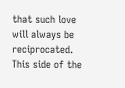that such love will always be reciprocated.  This side of the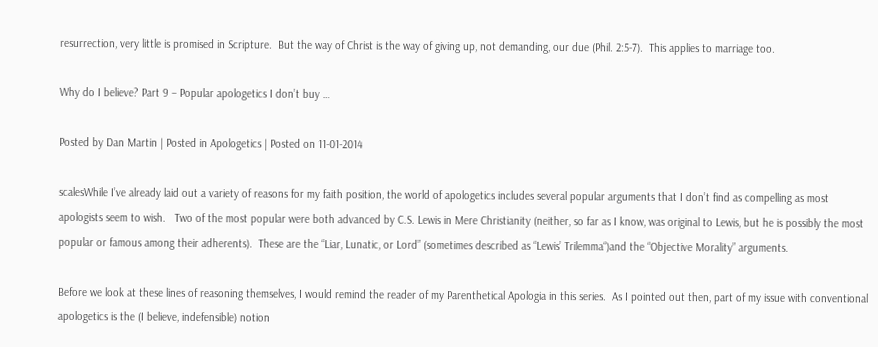resurrection, very little is promised in Scripture.  But the way of Christ is the way of giving up, not demanding, our due (Phil. 2:5-7).  This applies to marriage too.

Why do I believe? Part 9 – Popular apologetics I don’t buy …

Posted by Dan Martin | Posted in Apologetics | Posted on 11-01-2014

scalesWhile I’ve already laid out a variety of reasons for my faith position, the world of apologetics includes several popular arguments that I don’t find as compelling as most apologists seem to wish.   Two of the most popular were both advanced by C.S. Lewis in Mere Christianity (neither, so far as I know, was original to Lewis, but he is possibly the most popular or famous among their adherents).  These are the “Liar, Lunatic, or Lord” (sometimes described as “Lewis’ Trilemma“)and the “Objective Morality” arguments.

Before we look at these lines of reasoning themselves, I would remind the reader of my Parenthetical Apologia in this series.  As I pointed out then, part of my issue with conventional apologetics is the (I believe, indefensible) notion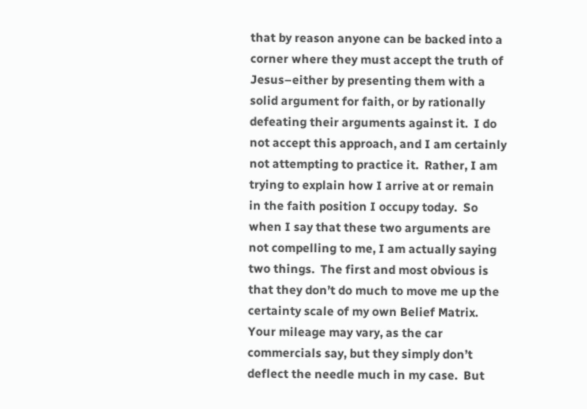that by reason anyone can be backed into a corner where they must accept the truth of Jesus–either by presenting them with a solid argument for faith, or by rationally defeating their arguments against it.  I do not accept this approach, and I am certainly not attempting to practice it.  Rather, I am trying to explain how I arrive at or remain in the faith position I occupy today.  So when I say that these two arguments are not compelling to me, I am actually saying two things.  The first and most obvious is that they don’t do much to move me up the certainty scale of my own Belief Matrix.  Your mileage may vary, as the car commercials say, but they simply don’t deflect the needle much in my case.  But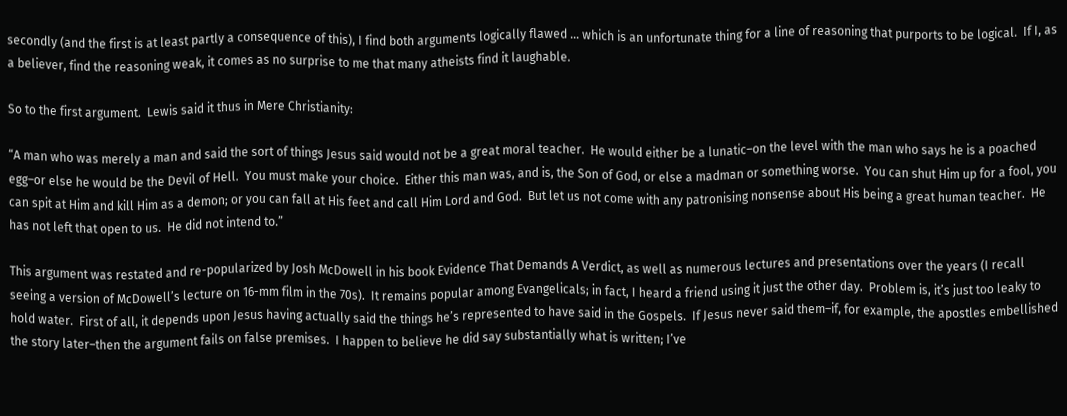secondly (and the first is at least partly a consequence of this), I find both arguments logically flawed … which is an unfortunate thing for a line of reasoning that purports to be logical.  If I, as a believer, find the reasoning weak, it comes as no surprise to me that many atheists find it laughable.

So to the first argument.  Lewis said it thus in Mere Christianity:

“A man who was merely a man and said the sort of things Jesus said would not be a great moral teacher.  He would either be a lunatic–on the level with the man who says he is a poached egg–or else he would be the Devil of Hell.  You must make your choice.  Either this man was, and is, the Son of God, or else a madman or something worse.  You can shut Him up for a fool, you can spit at Him and kill Him as a demon; or you can fall at His feet and call Him Lord and God.  But let us not come with any patronising nonsense about His being a great human teacher.  He has not left that open to us.  He did not intend to.”

This argument was restated and re-popularized by Josh McDowell in his book Evidence That Demands A Verdict, as well as numerous lectures and presentations over the years (I recall seeing a version of McDowell’s lecture on 16-mm film in the 70s).  It remains popular among Evangelicals; in fact, I heard a friend using it just the other day.  Problem is, it’s just too leaky to hold water.  First of all, it depends upon Jesus having actually said the things he’s represented to have said in the Gospels.  If Jesus never said them–if, for example, the apostles embellished the story later–then the argument fails on false premises.  I happen to believe he did say substantially what is written; I’ve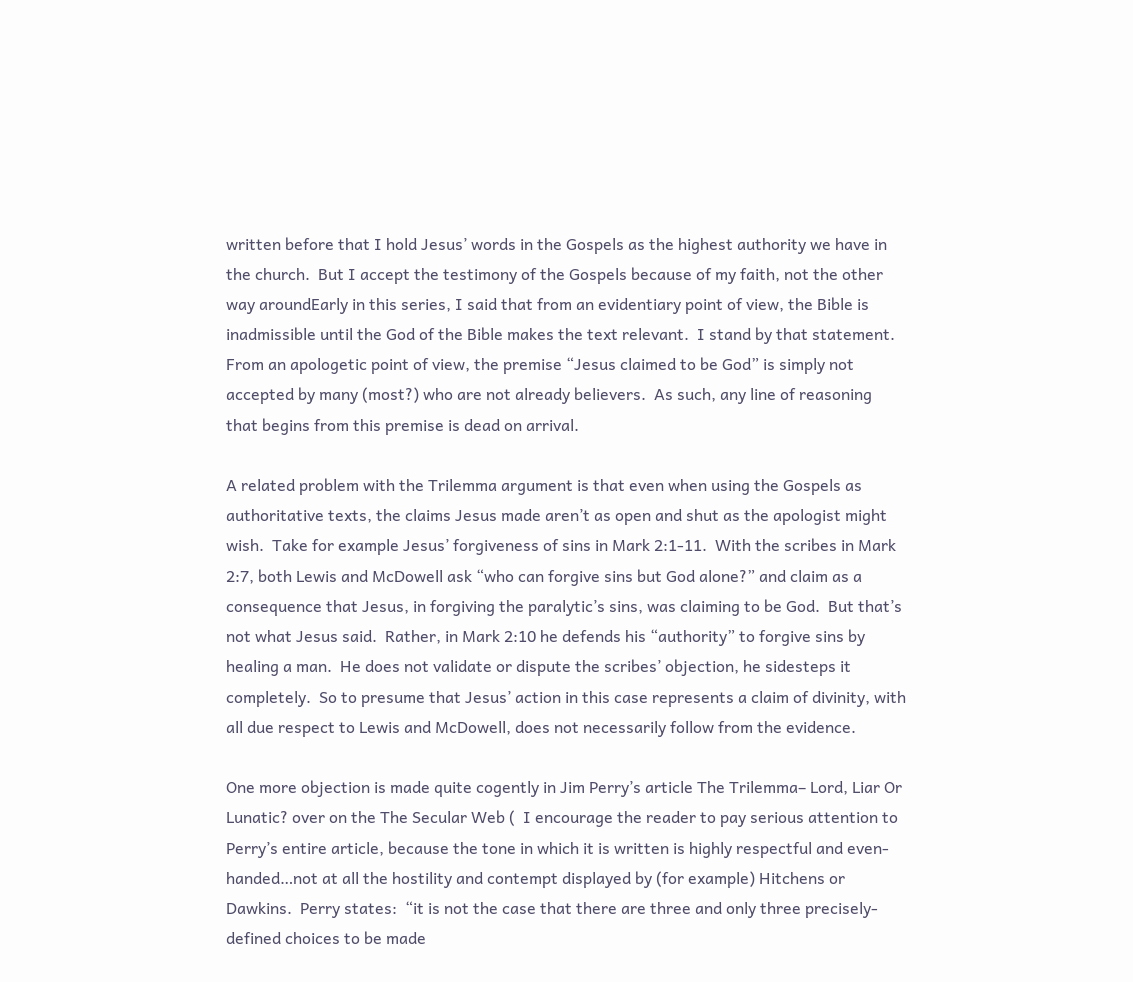written before that I hold Jesus’ words in the Gospels as the highest authority we have in the church.  But I accept the testimony of the Gospels because of my faith, not the other way aroundEarly in this series, I said that from an evidentiary point of view, the Bible is inadmissible until the God of the Bible makes the text relevant.  I stand by that statement.  From an apologetic point of view, the premise “Jesus claimed to be God” is simply not accepted by many (most?) who are not already believers.  As such, any line of reasoning that begins from this premise is dead on arrival.

A related problem with the Trilemma argument is that even when using the Gospels as authoritative texts, the claims Jesus made aren’t as open and shut as the apologist might wish.  Take for example Jesus’ forgiveness of sins in Mark 2:1-11.  With the scribes in Mark 2:7, both Lewis and McDowell ask “who can forgive sins but God alone?” and claim as a consequence that Jesus, in forgiving the paralytic’s sins, was claiming to be God.  But that’s not what Jesus said.  Rather, in Mark 2:10 he defends his “authority” to forgive sins by healing a man.  He does not validate or dispute the scribes’ objection, he sidesteps it completely.  So to presume that Jesus’ action in this case represents a claim of divinity, with all due respect to Lewis and McDowell, does not necessarily follow from the evidence.

One more objection is made quite cogently in Jim Perry’s article The Trilemma– Lord, Liar Or Lunatic? over on the The Secular Web (  I encourage the reader to pay serious attention to Perry’s entire article, because the tone in which it is written is highly respectful and even-handed…not at all the hostility and contempt displayed by (for example) Hitchens or Dawkins.  Perry states:  “it is not the case that there are three and only three precisely-defined choices to be made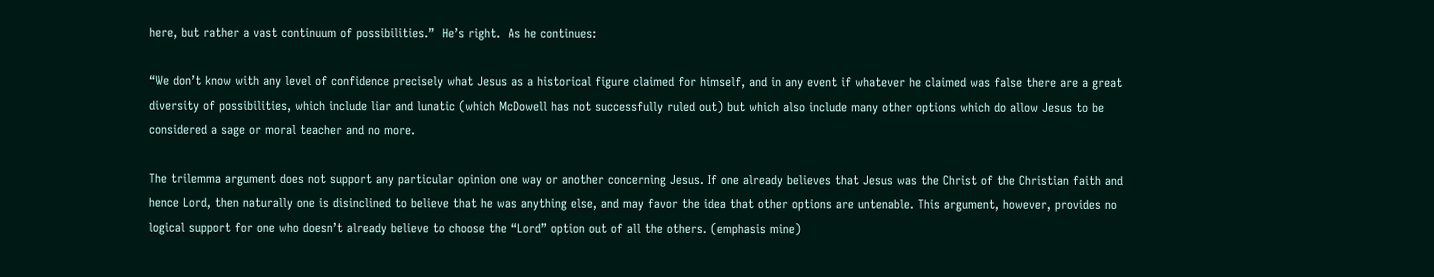here, but rather a vast continuum of possibilities.”  He’s right.  As he continues:

“We don’t know with any level of confidence precisely what Jesus as a historical figure claimed for himself, and in any event if whatever he claimed was false there are a great diversity of possibilities, which include liar and lunatic (which McDowell has not successfully ruled out) but which also include many other options which do allow Jesus to be considered a sage or moral teacher and no more.

The trilemma argument does not support any particular opinion one way or another concerning Jesus. If one already believes that Jesus was the Christ of the Christian faith and hence Lord, then naturally one is disinclined to believe that he was anything else, and may favor the idea that other options are untenable. This argument, however, provides no logical support for one who doesn’t already believe to choose the “Lord” option out of all the others. (emphasis mine)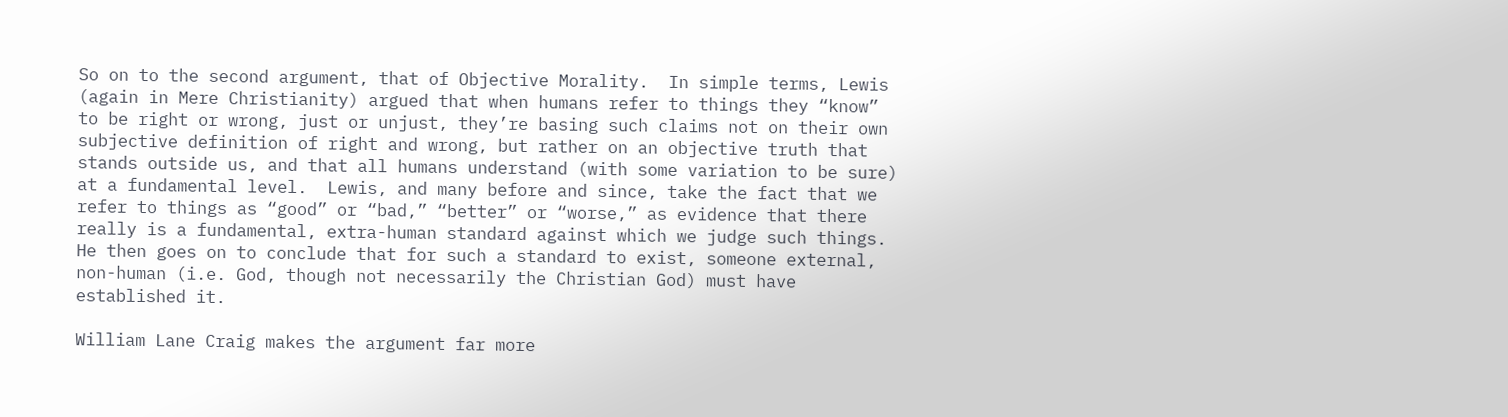So on to the second argument, that of Objective Morality.  In simple terms, Lewis (again in Mere Christianity) argued that when humans refer to things they “know” to be right or wrong, just or unjust, they’re basing such claims not on their own subjective definition of right and wrong, but rather on an objective truth that stands outside us, and that all humans understand (with some variation to be sure) at a fundamental level.  Lewis, and many before and since, take the fact that we refer to things as “good” or “bad,” “better” or “worse,” as evidence that there really is a fundamental, extra-human standard against which we judge such things.  He then goes on to conclude that for such a standard to exist, someone external, non-human (i.e. God, though not necessarily the Christian God) must have established it.

William Lane Craig makes the argument far more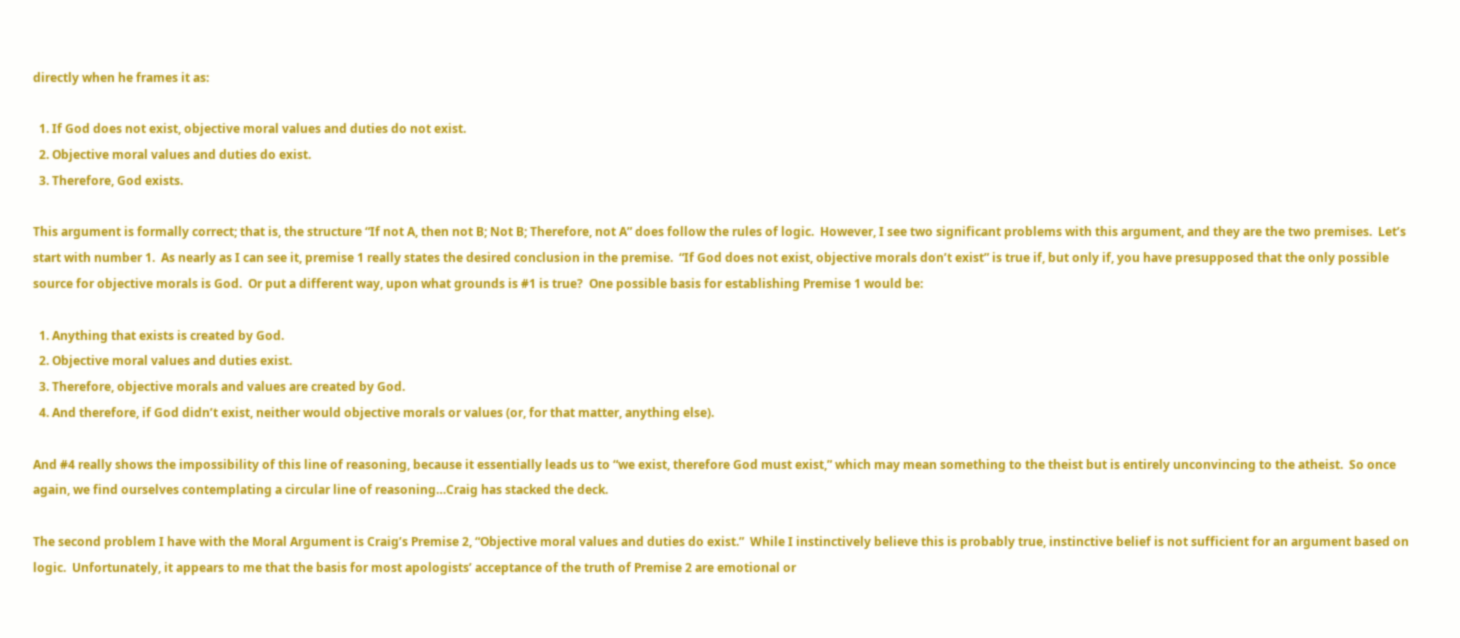directly when he frames it as:

  1. If God does not exist, objective moral values and duties do not exist.
  2. Objective moral values and duties do exist.
  3. Therefore, God exists.

This argument is formally correct; that is, the structure “If not A, then not B; Not B; Therefore, not A” does follow the rules of logic.  However, I see two significant problems with this argument, and they are the two premises.  Let’s start with number 1.  As nearly as I can see it, premise 1 really states the desired conclusion in the premise.  “If God does not exist, objective morals don’t exist” is true if, but only if, you have presupposed that the only possible source for objective morals is God.  Or put a different way, upon what grounds is #1 is true?  One possible basis for establishing Premise 1 would be:

  1. Anything that exists is created by God.
  2. Objective moral values and duties exist.
  3. Therefore, objective morals and values are created by God.
  4. And therefore, if God didn’t exist, neither would objective morals or values (or, for that matter, anything else).

And #4 really shows the impossibility of this line of reasoning, because it essentially leads us to “we exist, therefore God must exist,” which may mean something to the theist but is entirely unconvincing to the atheist.  So once again, we find ourselves contemplating a circular line of reasoning…Craig has stacked the deck.

The second problem I have with the Moral Argument is Craig’s Premise 2, “Objective moral values and duties do exist.”  While I instinctively believe this is probably true, instinctive belief is not sufficient for an argument based on logic.  Unfortunately, it appears to me that the basis for most apologists’ acceptance of the truth of Premise 2 are emotional or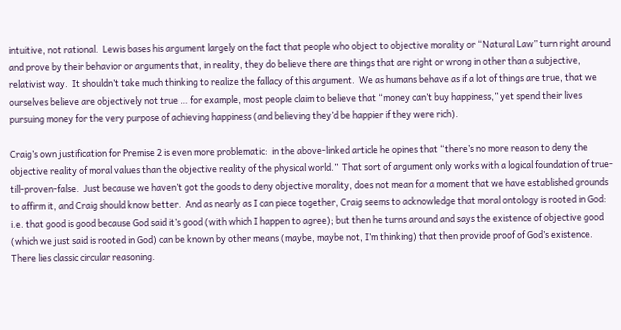intuitive, not rational.  Lewis bases his argument largely on the fact that people who object to objective morality or “Natural Law” turn right around and prove by their behavior or arguments that, in reality, they do believe there are things that are right or wrong in other than a subjective, relativist way.  It shouldn’t take much thinking to realize the fallacy of this argument.  We as humans behave as if a lot of things are true, that we ourselves believe are objectively not true … for example, most people claim to believe that “money can’t buy happiness,” yet spend their lives pursuing money for the very purpose of achieving happiness (and believing they’d be happier if they were rich).

Craig’s own justification for Premise 2 is even more problematic:  in the above-linked article he opines that “there’s no more reason to deny the objective reality of moral values than the objective reality of the physical world.”  That sort of argument only works with a logical foundation of true-till-proven-false.  Just because we haven’t got the goods to deny objective morality, does not mean for a moment that we have established grounds to affirm it, and Craig should know better.  And as nearly as I can piece together, Craig seems to acknowledge that moral ontology is rooted in God: i.e. that good is good because God said it’s good (with which I happen to agree); but then he turns around and says the existence of objective good (which we just said is rooted in God) can be known by other means (maybe, maybe not, I’m thinking) that then provide proof of God’s existence.  There lies classic circular reasoning.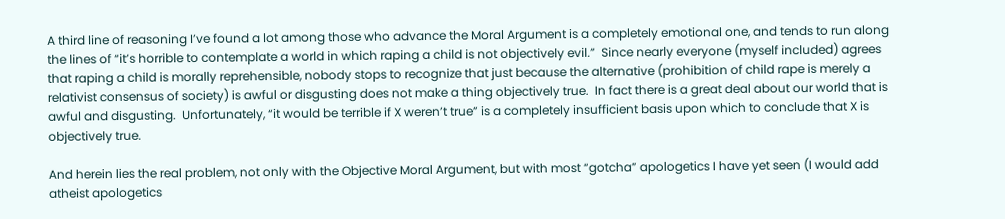A third line of reasoning I’ve found a lot among those who advance the Moral Argument is a completely emotional one, and tends to run along the lines of “it’s horrible to contemplate a world in which raping a child is not objectively evil.”  Since nearly everyone (myself included) agrees that raping a child is morally reprehensible, nobody stops to recognize that just because the alternative (prohibition of child rape is merely a relativist consensus of society) is awful or disgusting does not make a thing objectively true.  In fact there is a great deal about our world that is awful and disgusting.  Unfortunately, “it would be terrible if X weren’t true” is a completely insufficient basis upon which to conclude that X is objectively true.

And herein lies the real problem, not only with the Objective Moral Argument, but with most “gotcha” apologetics I have yet seen (I would add atheist apologetics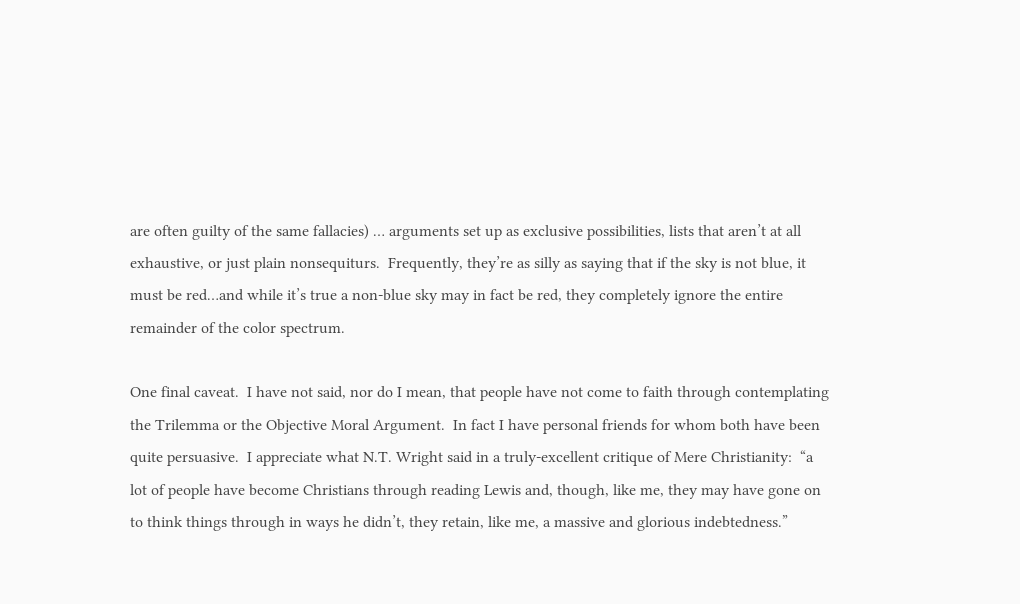are often guilty of the same fallacies) … arguments set up as exclusive possibilities, lists that aren’t at all exhaustive, or just plain nonsequiturs.  Frequently, they’re as silly as saying that if the sky is not blue, it must be red…and while it’s true a non-blue sky may in fact be red, they completely ignore the entire remainder of the color spectrum.

One final caveat.  I have not said, nor do I mean, that people have not come to faith through contemplating the Trilemma or the Objective Moral Argument.  In fact I have personal friends for whom both have been quite persuasive.  I appreciate what N.T. Wright said in a truly-excellent critique of Mere Christianity:  “a lot of people have become Christians through reading Lewis and, though, like me, they may have gone on to think things through in ways he didn’t, they retain, like me, a massive and glorious indebtedness.”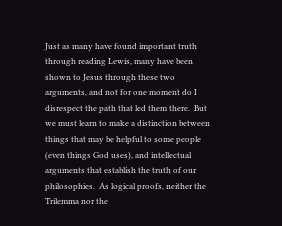Just as many have found important truth through reading Lewis, many have been shown to Jesus through these two arguments, and not for one moment do I disrespect the path that led them there.  But we must learn to make a distinction between things that may be helpful to some people (even things God uses), and intellectual arguments that establish the truth of our philosophies.  As logical proofs, neither the Trilemma nor the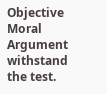Objective Moral Argument withstand the test.